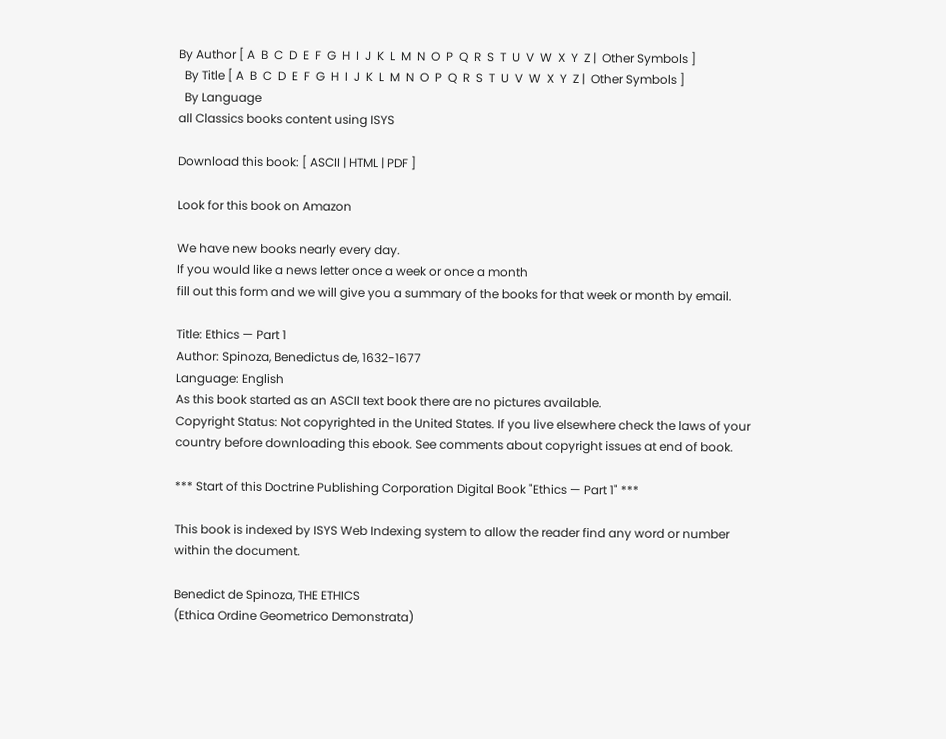By Author [ A  B  C  D  E  F  G  H  I  J  K  L  M  N  O  P  Q  R  S  T  U  V  W  X  Y  Z |  Other Symbols ]
  By Title [ A  B  C  D  E  F  G  H  I  J  K  L  M  N  O  P  Q  R  S  T  U  V  W  X  Y  Z |  Other Symbols ]
  By Language
all Classics books content using ISYS

Download this book: [ ASCII | HTML | PDF ]

Look for this book on Amazon

We have new books nearly every day.
If you would like a news letter once a week or once a month
fill out this form and we will give you a summary of the books for that week or month by email.

Title: Ethics — Part 1
Author: Spinoza, Benedictus de, 1632-1677
Language: English
As this book started as an ASCII text book there are no pictures available.
Copyright Status: Not copyrighted in the United States. If you live elsewhere check the laws of your country before downloading this ebook. See comments about copyright issues at end of book.

*** Start of this Doctrine Publishing Corporation Digital Book "Ethics — Part 1" ***

This book is indexed by ISYS Web Indexing system to allow the reader find any word or number within the document.

Benedict de Spinoza, THE ETHICS
(Ethica Ordine Geometrico Demonstrata)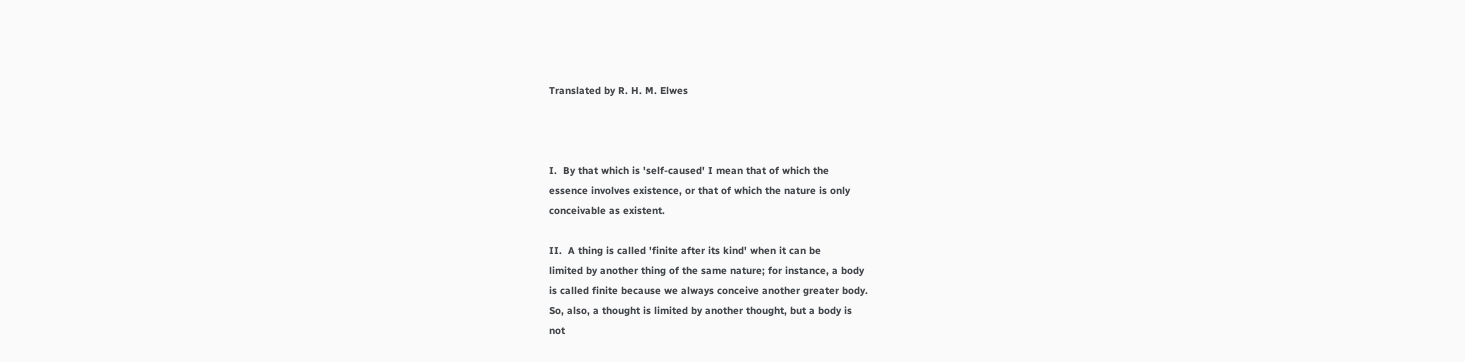Translated by R. H. M. Elwes



I.  By that which is 'self-caused' I mean that of which the
essence involves existence, or that of which the nature is only
conceivable as existent.

II.  A thing is called 'finite after its kind' when it can be
limited by another thing of the same nature; for instance, a body
is called finite because we always conceive another greater body.
So, also, a thought is limited by another thought, but a body is
not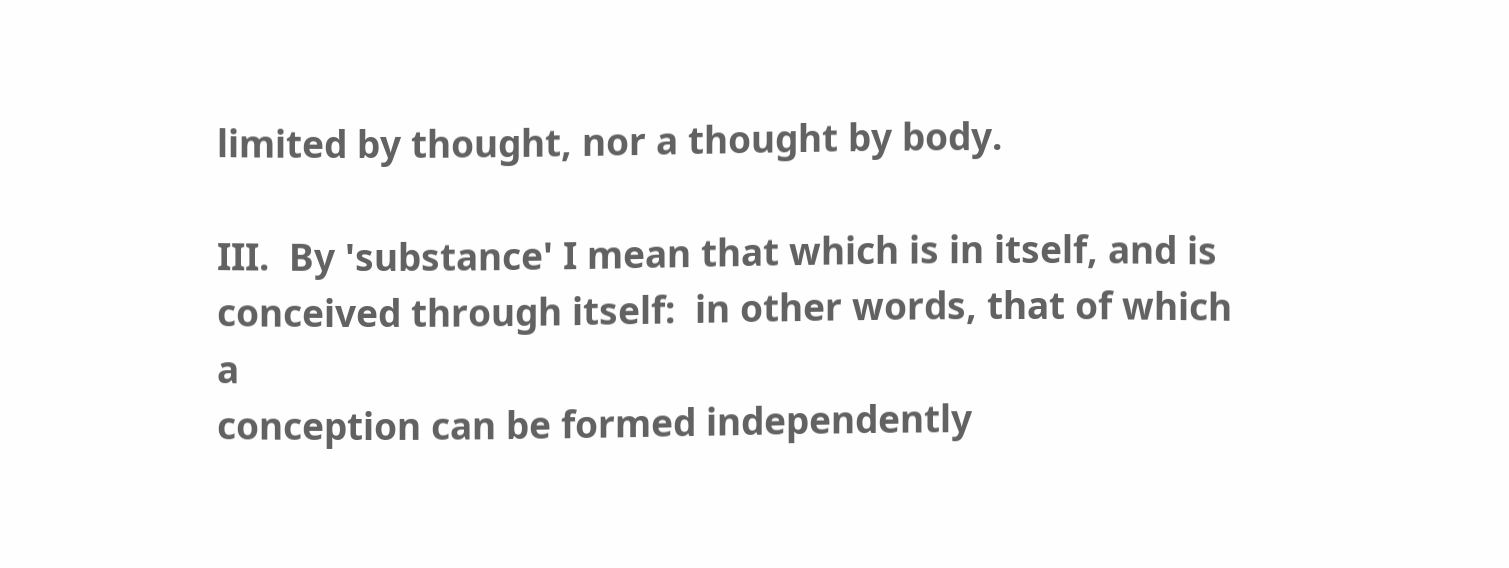limited by thought, nor a thought by body.

III.  By 'substance' I mean that which is in itself, and is
conceived through itself:  in other words, that of which a
conception can be formed independently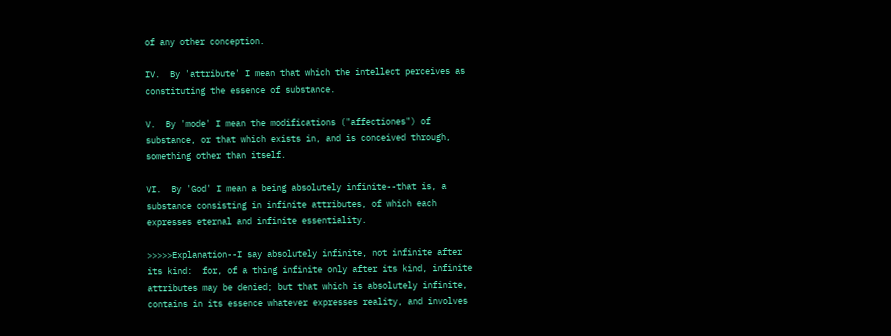of any other conception.

IV.  By 'attribute' I mean that which the intellect perceives as
constituting the essence of substance.

V.  By 'mode' I mean the modifications ("affectiones") of
substance, or that which exists in, and is conceived through,
something other than itself.

VI.  By 'God' I mean a being absolutely infinite--that is, a
substance consisting in infinite attributes, of which each
expresses eternal and infinite essentiality.

>>>>>Explanation--I say absolutely infinite, not infinite after
its kind:  for, of a thing infinite only after its kind, infinite
attributes may be denied; but that which is absolutely infinite,
contains in its essence whatever expresses reality, and involves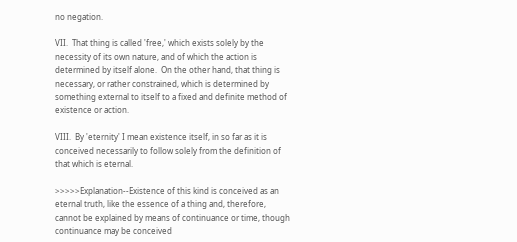no negation.

VII.  That thing is called 'free,' which exists solely by the
necessity of its own nature, and of which the action is
determined by itself alone.  On the other hand, that thing is
necessary, or rather constrained, which is determined by
something external to itself to a fixed and definite method of
existence or action.

VIII.  By 'eternity' I mean existence itself, in so far as it is
conceived necessarily to follow solely from the definition of
that which is eternal.

>>>>>Explanation--Existence of this kind is conceived as an
eternal truth, like the essence of a thing and, therefore,
cannot be explained by means of continuance or time, though
continuance may be conceived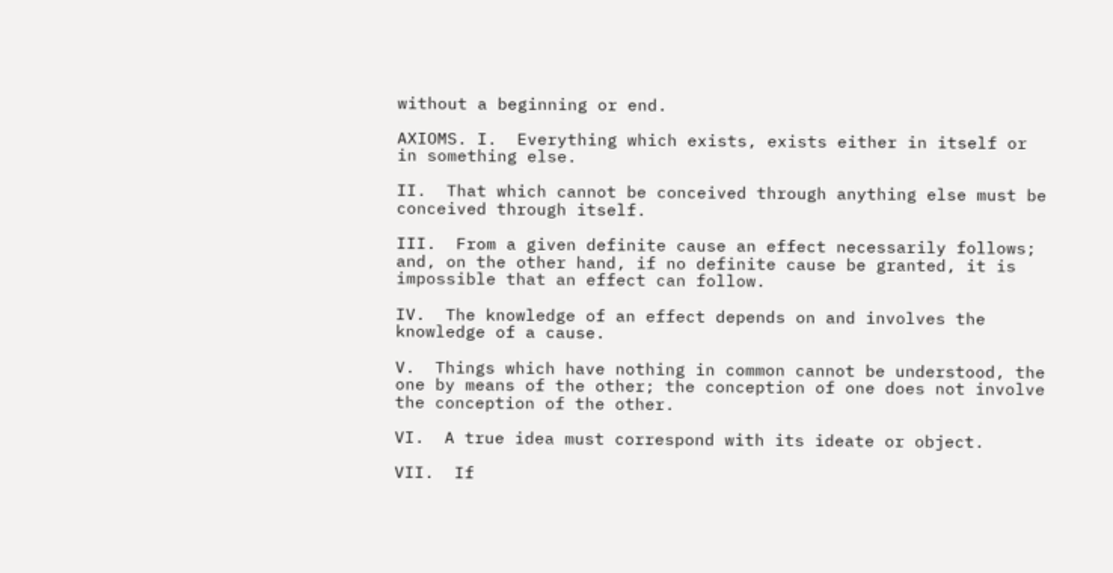without a beginning or end.

AXIOMS. I.  Everything which exists, exists either in itself or
in something else.

II.  That which cannot be conceived through anything else must be
conceived through itself.

III.  From a given definite cause an effect necessarily follows;
and, on the other hand, if no definite cause be granted, it is
impossible that an effect can follow.

IV.  The knowledge of an effect depends on and involves the
knowledge of a cause.

V.  Things which have nothing in common cannot be understood, the
one by means of the other; the conception of one does not involve
the conception of the other.

VI.  A true idea must correspond with its ideate or object.

VII.  If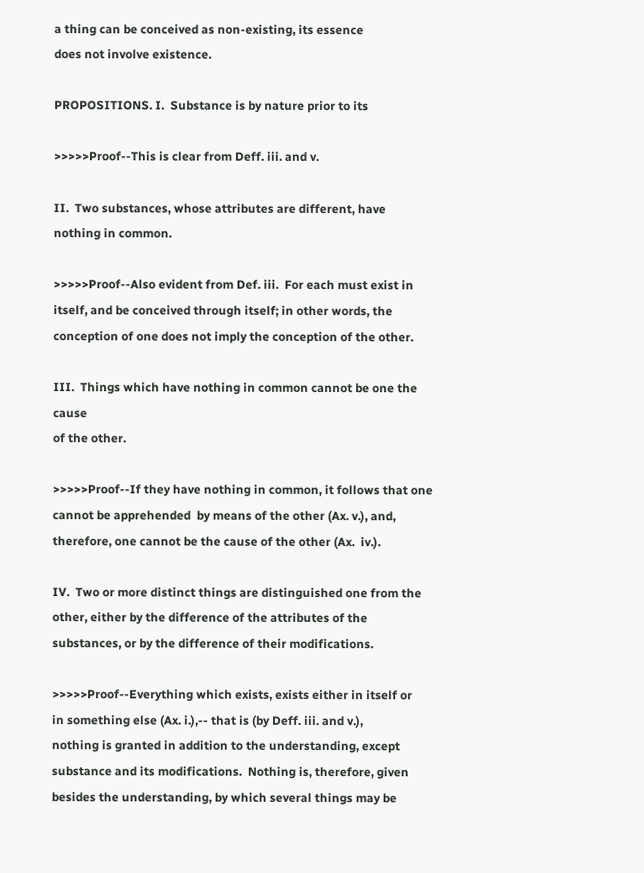a thing can be conceived as non-existing, its essence
does not involve existence.

PROPOSITIONS. I.  Substance is by nature prior to its

>>>>>Proof--This is clear from Deff. iii. and v.

II.  Two substances, whose attributes are different, have
nothing in common.

>>>>>Proof--Also evident from Def. iii.  For each must exist in
itself, and be conceived through itself; in other words, the
conception of one does not imply the conception of the other.

III.  Things which have nothing in common cannot be one the cause
of the other.

>>>>>Proof--If they have nothing in common, it follows that one
cannot be apprehended  by means of the other (Ax. v.), and,
therefore, one cannot be the cause of the other (Ax.  iv.).

IV.  Two or more distinct things are distinguished one from the
other, either by the difference of the attributes of the
substances, or by the difference of their modifications.

>>>>>Proof--Everything which exists, exists either in itself or
in something else (Ax. i.),-- that is (by Deff. iii. and v.),
nothing is granted in addition to the understanding, except
substance and its modifications.  Nothing is, therefore, given
besides the understanding, by which several things may be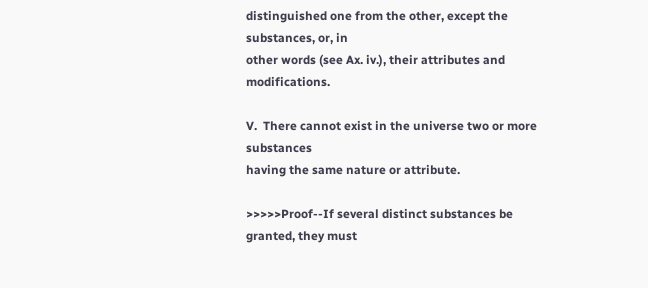distinguished one from the other, except the substances, or, in
other words (see Ax. iv.), their attributes and modifications.

V.  There cannot exist in the universe two or more substances
having the same nature or attribute.

>>>>>Proof--If several distinct substances be granted, they must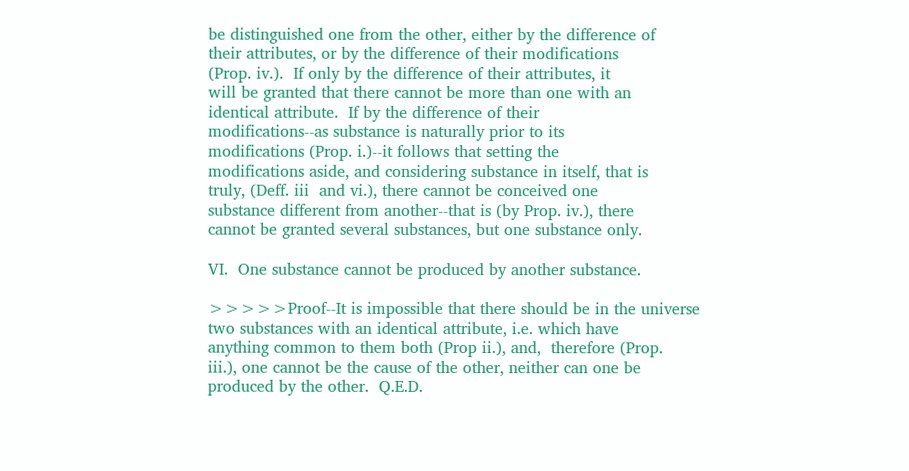be distinguished one from the other, either by the difference of
their attributes, or by the difference of their modifications
(Prop. iv.).  If only by the difference of their attributes, it
will be granted that there cannot be more than one with an
identical attribute.  If by the difference of their
modifications--as substance is naturally prior to its
modifications (Prop. i.)--it follows that setting the
modifications aside, and considering substance in itself, that is
truly, (Deff. iii  and vi.), there cannot be conceived one
substance different from another--that is (by Prop. iv.), there
cannot be granted several substances, but one substance only.

VI.  One substance cannot be produced by another substance.

>>>>>Proof--It is impossible that there should be in the universe
two substances with an identical attribute, i.e. which have
anything common to them both (Prop ii.), and,  therefore (Prop.
iii.), one cannot be the cause of the other, neither can one be
produced by the other.  Q.E.D.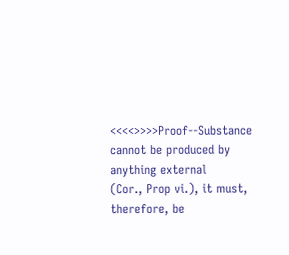<<<<>>>>Proof--Substance cannot be produced by anything external
(Cor., Prop vi.), it must, therefore, be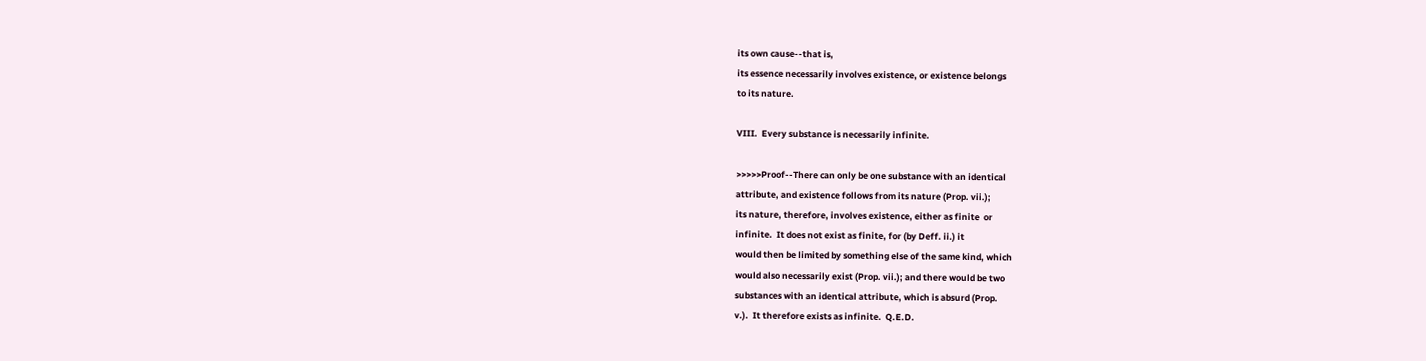its own cause--that is,
its essence necessarily involves existence, or existence belongs
to its nature.

VIII.  Every substance is necessarily infinite.

>>>>>Proof--There can only be one substance with an identical
attribute, and existence follows from its nature (Prop. vii.);
its nature, therefore, involves existence, either as finite  or
infinite.  It does not exist as finite, for (by Deff. ii.) it
would then be limited by something else of the same kind, which
would also necessarily exist (Prop. vii.); and there would be two
substances with an identical attribute, which is absurd (Prop.
v.).  It therefore exists as infinite.  Q.E.D.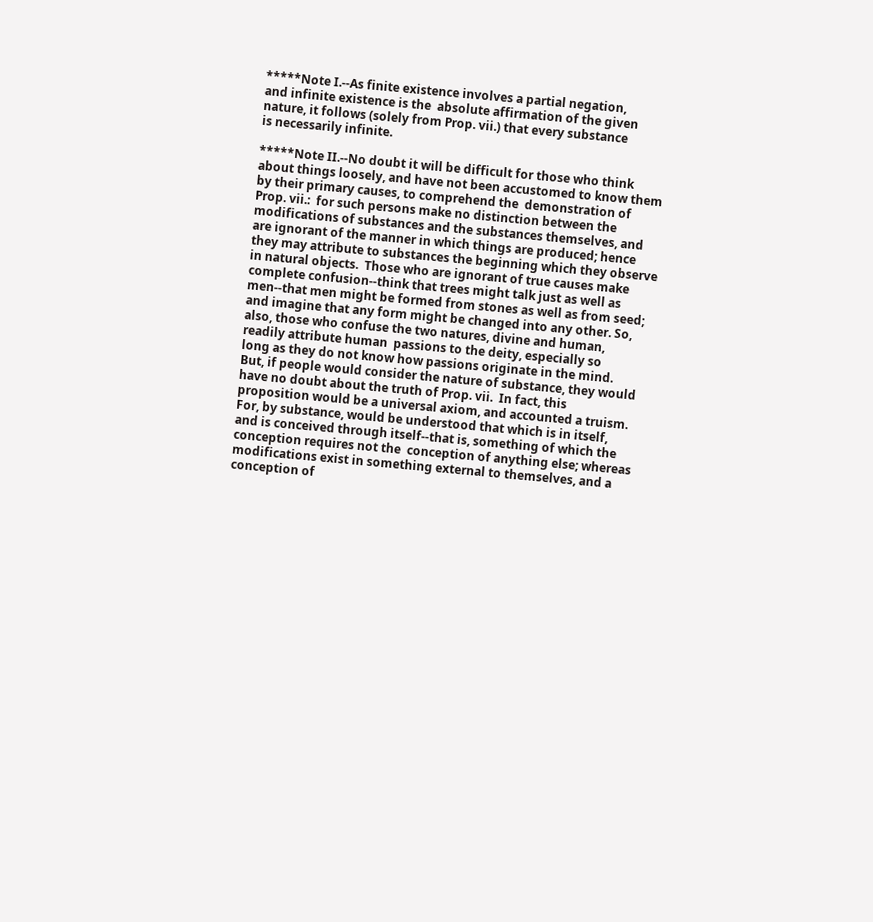*****Note I.--As finite existence involves a partial negation,
and infinite existence is the  absolute affirmation of the given
nature, it follows (solely from Prop. vii.) that every substance
is necessarily infinite.

*****Note II.--No doubt it will be difficult for those who think
about things loosely, and have not been accustomed to know them
by their primary causes, to comprehend the  demonstration of
Prop. vii.:  for such persons make no distinction between the
modifications of substances and the substances themselves, and
are ignorant of the manner in which things are produced; hence
they may attribute to substances the beginning which they observe
in natural objects.  Those who are ignorant of true causes make
complete confusion--think that trees might talk just as well as
men--that men might be formed from stones as well as from seed;
and imagine that any form might be changed into any other. So,
also, those who confuse the two natures, divine and human,
readily attribute human  passions to the deity, especially so
long as they do not know how passions originate in the mind.
But, if people would consider the nature of substance, they would
have no doubt about the truth of Prop. vii.  In fact, this
proposition would be a universal axiom, and accounted a truism.
For, by substance, would be understood that which is in itself,
and is conceived through itself--that is, something of which the
conception requires not the  conception of anything else; whereas
modifications exist in something external to themselves, and a
conception of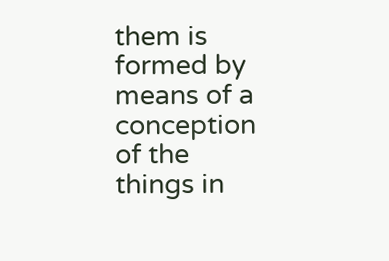them is formed by means of a conception of the
things in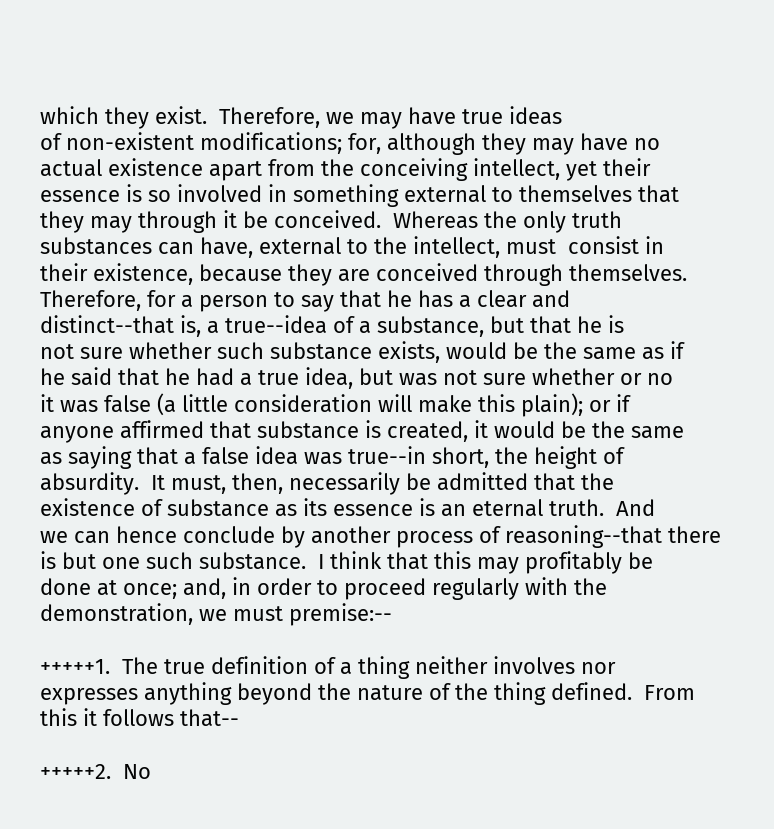which they exist.  Therefore, we may have true ideas
of non-existent modifications; for, although they may have no
actual existence apart from the conceiving intellect, yet their
essence is so involved in something external to themselves that
they may through it be conceived.  Whereas the only truth
substances can have, external to the intellect, must  consist in
their existence, because they are conceived through themselves.
Therefore, for a person to say that he has a clear and
distinct--that is, a true--idea of a substance, but that he is
not sure whether such substance exists, would be the same as if
he said that he had a true idea, but was not sure whether or no
it was false (a little consideration will make this plain); or if
anyone affirmed that substance is created, it would be the same
as saying that a false idea was true--in short, the height of
absurdity.  It must, then, necessarily be admitted that the
existence of substance as its essence is an eternal truth.  And
we can hence conclude by another process of reasoning--that there
is but one such substance.  I think that this may profitably be
done at once; and, in order to proceed regularly with the
demonstration, we must premise:--

+++++1.  The true definition of a thing neither involves nor
expresses anything beyond the nature of the thing defined.  From
this it follows that--

+++++2.  No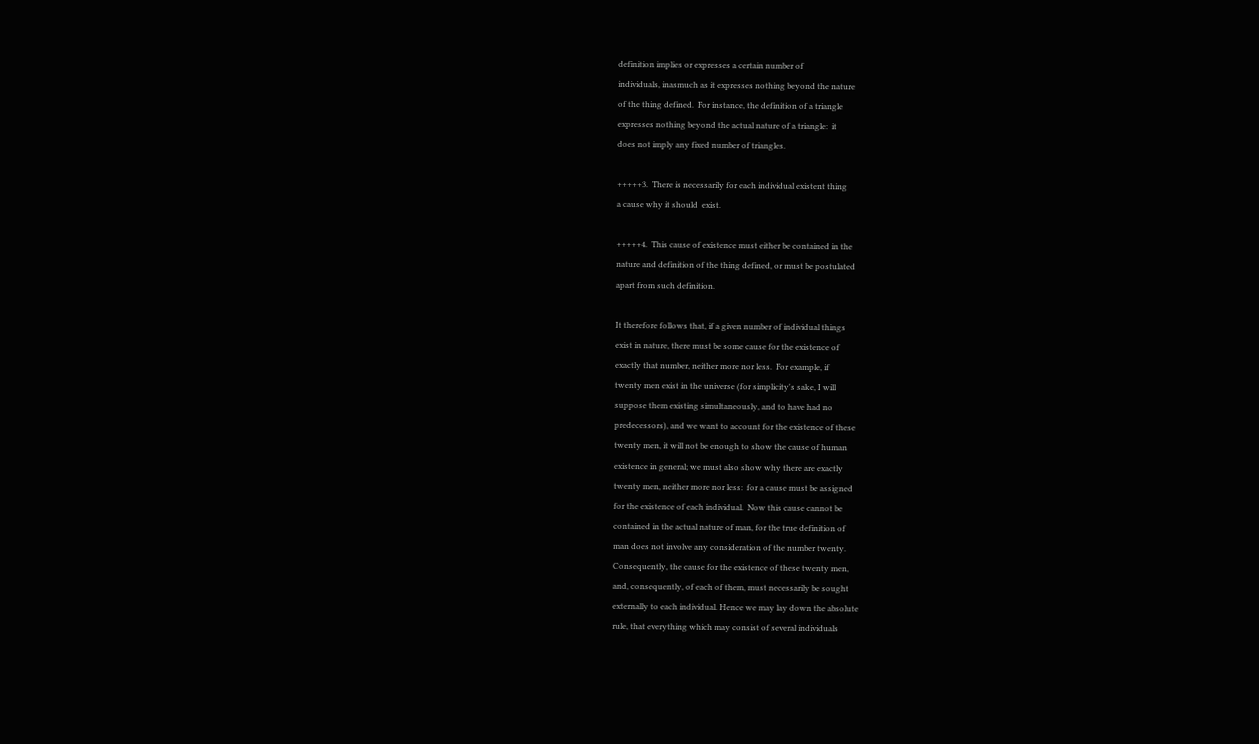definition implies or expresses a certain number of
individuals, inasmuch as it expresses nothing beyond the nature
of the thing defined.  For instance, the definition of a triangle
expresses nothing beyond the actual nature of a triangle:  it
does not imply any fixed number of triangles.

+++++3.  There is necessarily for each individual existent thing
a cause why it should  exist.

+++++4.  This cause of existence must either be contained in the
nature and definition of the thing defined, or must be postulated
apart from such definition.

It therefore follows that, if a given number of individual things
exist in nature, there must be some cause for the existence of
exactly that number, neither more nor less.  For example, if
twenty men exist in the universe (for simplicity's sake, I will
suppose them existing simultaneously, and to have had no
predecessors), and we want to account for the existence of these
twenty men, it will not be enough to show the cause of human
existence in general; we must also show why there are exactly
twenty men, neither more nor less:  for a cause must be assigned
for the existence of each individual.  Now this cause cannot be
contained in the actual nature of man, for the true definition of
man does not involve any consideration of the number twenty.
Consequently, the cause for the existence of these twenty men,
and, consequently, of each of them, must necessarily be sought
externally to each individual. Hence we may lay down the absolute
rule, that everything which may consist of several individuals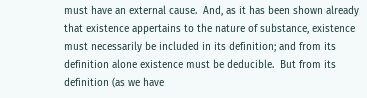must have an external cause.  And, as it has been shown already
that existence appertains to the nature of substance, existence
must necessarily be included in its definition; and from its
definition alone existence must be deducible.  But from its
definition (as we have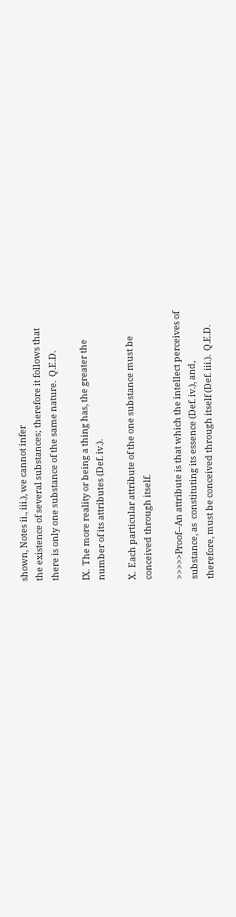shown, Notes ii., iii.), we cannot infer
the existence of several substances; therefore it follows that
there is only one substance of the same nature.  Q.E.D.

IX.  The more reality or being a thing has, the greater the
number of its attributes (Def. iv.).

X.  Each particular attribute of the one substance must be
conceived through itself.

>>>>>Proof--An attribute is that which the intellect perceives of
substance, as  constituting its essence (Def. iv.), and,
therefore, must be conceived through itself (Def. iii.).  Q.E.D.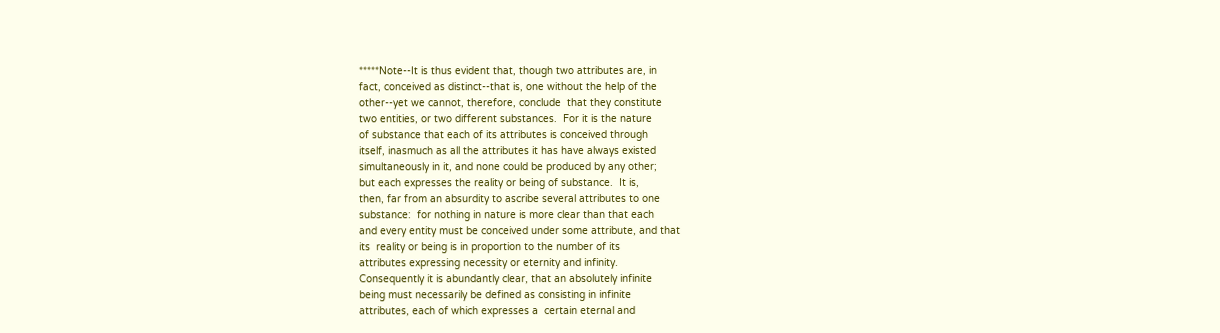*****Note--It is thus evident that, though two attributes are, in
fact, conceived as distinct--that is, one without the help of the
other--yet we cannot, therefore, conclude  that they constitute
two entities, or two different substances.  For it is the nature
of substance that each of its attributes is conceived through
itself, inasmuch as all the attributes it has have always existed
simultaneously in it, and none could be produced by any other;
but each expresses the reality or being of substance.  It is,
then, far from an absurdity to ascribe several attributes to one
substance:  for nothing in nature is more clear than that each
and every entity must be conceived under some attribute, and that
its  reality or being is in proportion to the number of its
attributes expressing necessity or eternity and infinity.
Consequently it is abundantly clear, that an absolutely infinite
being must necessarily be defined as consisting in infinite
attributes, each of which expresses a  certain eternal and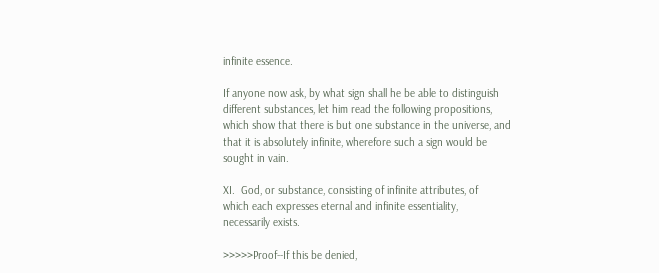infinite essence.

If anyone now ask, by what sign shall he be able to distinguish
different substances, let him read the following propositions,
which show that there is but one substance in the universe, and
that it is absolutely infinite, wherefore such a sign would be
sought in vain.

XI.  God, or substance, consisting of infinite attributes, of
which each expresses eternal and infinite essentiality,
necessarily exists.

>>>>>Proof--If this be denied,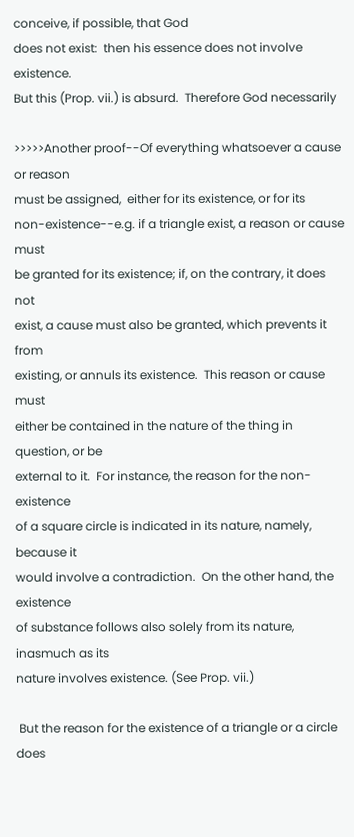conceive, if possible, that God
does not exist:  then his essence does not involve existence.
But this (Prop. vii.) is absurd.  Therefore God necessarily

>>>>>Another proof--Of everything whatsoever a cause or reason
must be assigned,  either for its existence, or for its
non-existence--e.g. if a triangle exist, a reason or cause must
be granted for its existence; if, on the contrary, it does not
exist, a cause must also be granted, which prevents it from
existing, or annuls its existence.  This reason or cause must
either be contained in the nature of the thing in question, or be
external to it.  For instance, the reason for the non-existence
of a square circle is indicated in its nature, namely, because it
would involve a contradiction.  On the other hand, the existence
of substance follows also solely from its nature, inasmuch as its
nature involves existence. (See Prop. vii.)

 But the reason for the existence of a triangle or a circle does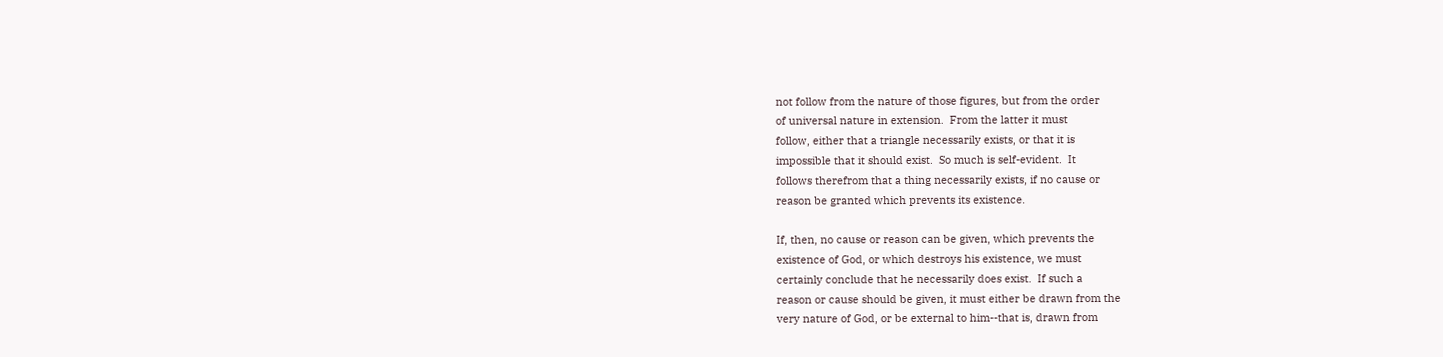not follow from the nature of those figures, but from the order
of universal nature in extension.  From the latter it must
follow, either that a triangle necessarily exists, or that it is
impossible that it should exist.  So much is self-evident.  It
follows therefrom that a thing necessarily exists, if no cause or
reason be granted which prevents its existence.

If, then, no cause or reason can be given, which prevents the
existence of God, or which destroys his existence, we must
certainly conclude that he necessarily does exist.  If such a
reason or cause should be given, it must either be drawn from the
very nature of God, or be external to him--that is, drawn from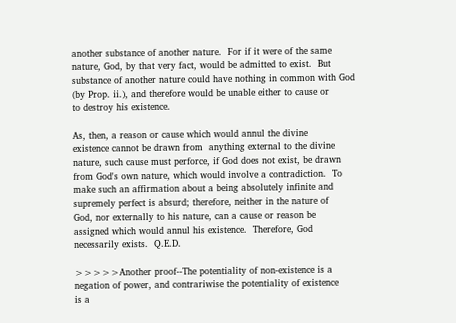another substance of another nature.  For if it were of the same
nature, God, by that very fact, would be admitted to exist.  But
substance of another nature could have nothing in common with God
(by Prop. ii.), and therefore would be unable either to cause or
to destroy his existence.

As, then, a reason or cause which would annul the divine
existence cannot be drawn from  anything external to the divine
nature, such cause must perforce, if God does not exist, be drawn
from God's own nature, which would involve a contradiction.  To
make such an affirmation about a being absolutely infinite and
supremely perfect is absurd; therefore, neither in the nature of
God, nor externally to his nature, can a cause or reason be
assigned which would annul his existence.  Therefore, God
necessarily exists.  Q.E.D.

>>>>>Another proof--The potentiality of non-existence is a
negation of power, and contrariwise the potentiality of existence
is a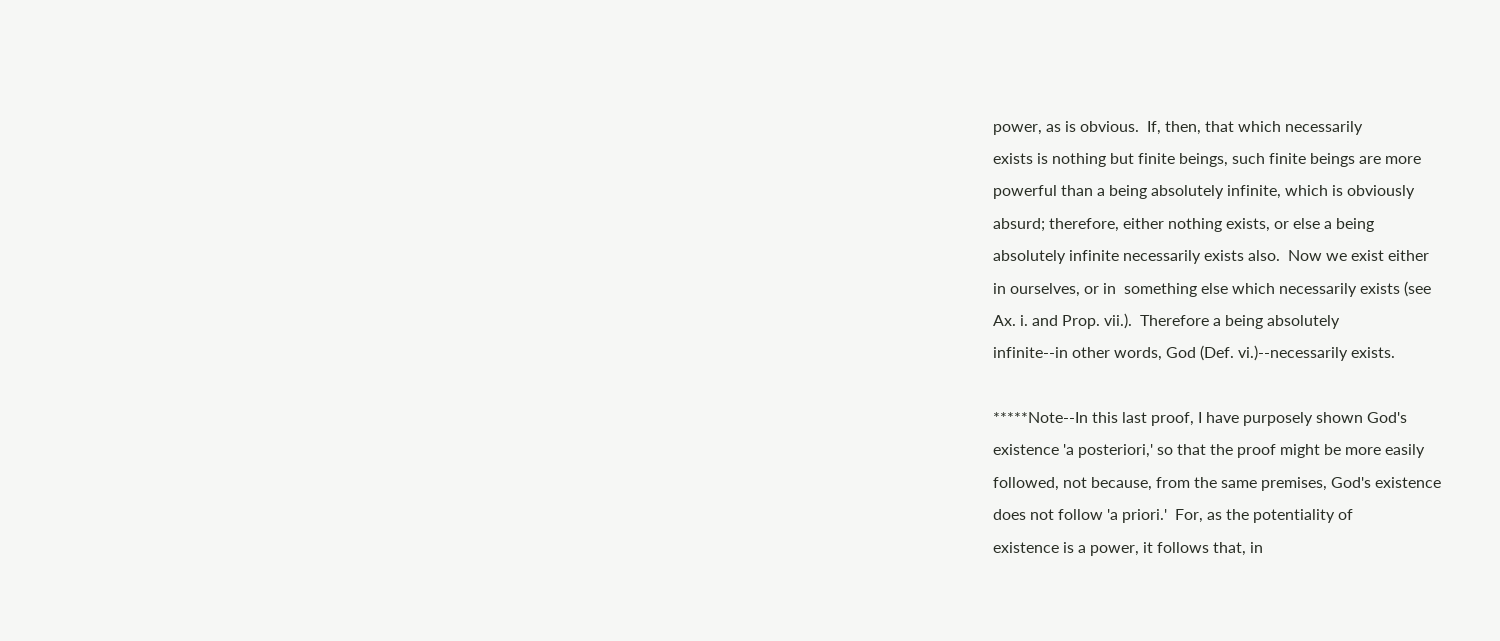power, as is obvious.  If, then, that which necessarily
exists is nothing but finite beings, such finite beings are more
powerful than a being absolutely infinite, which is obviously
absurd; therefore, either nothing exists, or else a being
absolutely infinite necessarily exists also.  Now we exist either
in ourselves, or in  something else which necessarily exists (see
Ax. i. and Prop. vii.).  Therefore a being absolutely
infinite--in other words, God (Def. vi.)--necessarily exists.

*****Note--In this last proof, I have purposely shown God's
existence 'a posteriori,' so that the proof might be more easily
followed, not because, from the same premises, God's existence
does not follow 'a priori.'  For, as the potentiality of
existence is a power, it follows that, in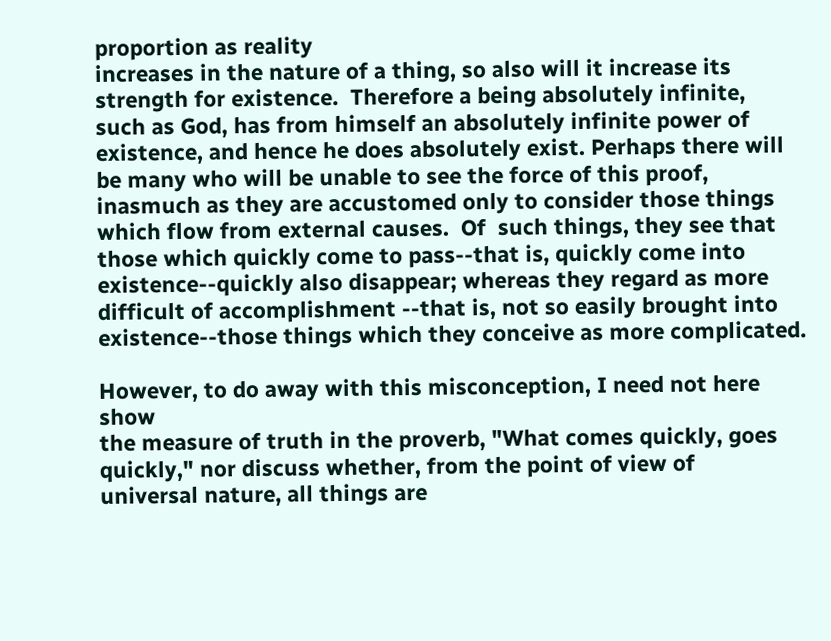proportion as reality
increases in the nature of a thing, so also will it increase its
strength for existence.  Therefore a being absolutely infinite,
such as God, has from himself an absolutely infinite power of
existence, and hence he does absolutely exist. Perhaps there will
be many who will be unable to see the force of this proof,
inasmuch as they are accustomed only to consider those things
which flow from external causes.  Of  such things, they see that
those which quickly come to pass--that is, quickly come into
existence--quickly also disappear; whereas they regard as more
difficult of accomplishment --that is, not so easily brought into
existence--those things which they conceive as more complicated.

However, to do away with this misconception, I need not here show
the measure of truth in the proverb, "What comes quickly, goes
quickly," nor discuss whether, from the point of view of
universal nature, all things are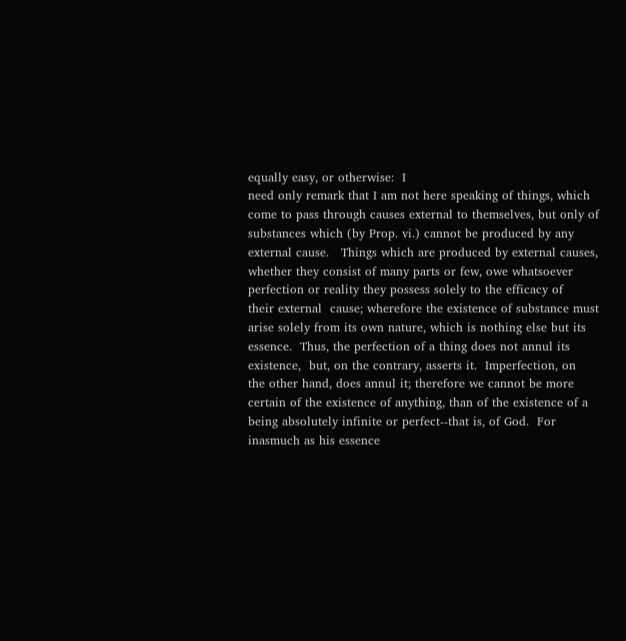equally easy, or otherwise:  I
need only remark that I am not here speaking of things, which
come to pass through causes external to themselves, but only of
substances which (by Prop. vi.) cannot be produced by any
external cause.   Things which are produced by external causes,
whether they consist of many parts or few, owe whatsoever
perfection or reality they possess solely to the efficacy of
their external  cause; wherefore the existence of substance must
arise solely from its own nature, which is nothing else but its
essence.  Thus, the perfection of a thing does not annul its
existence,  but, on the contrary, asserts it.  Imperfection, on
the other hand, does annul it; therefore we cannot be more
certain of the existence of anything, than of the existence of a
being absolutely infinite or perfect--that is, of God.  For
inasmuch as his essence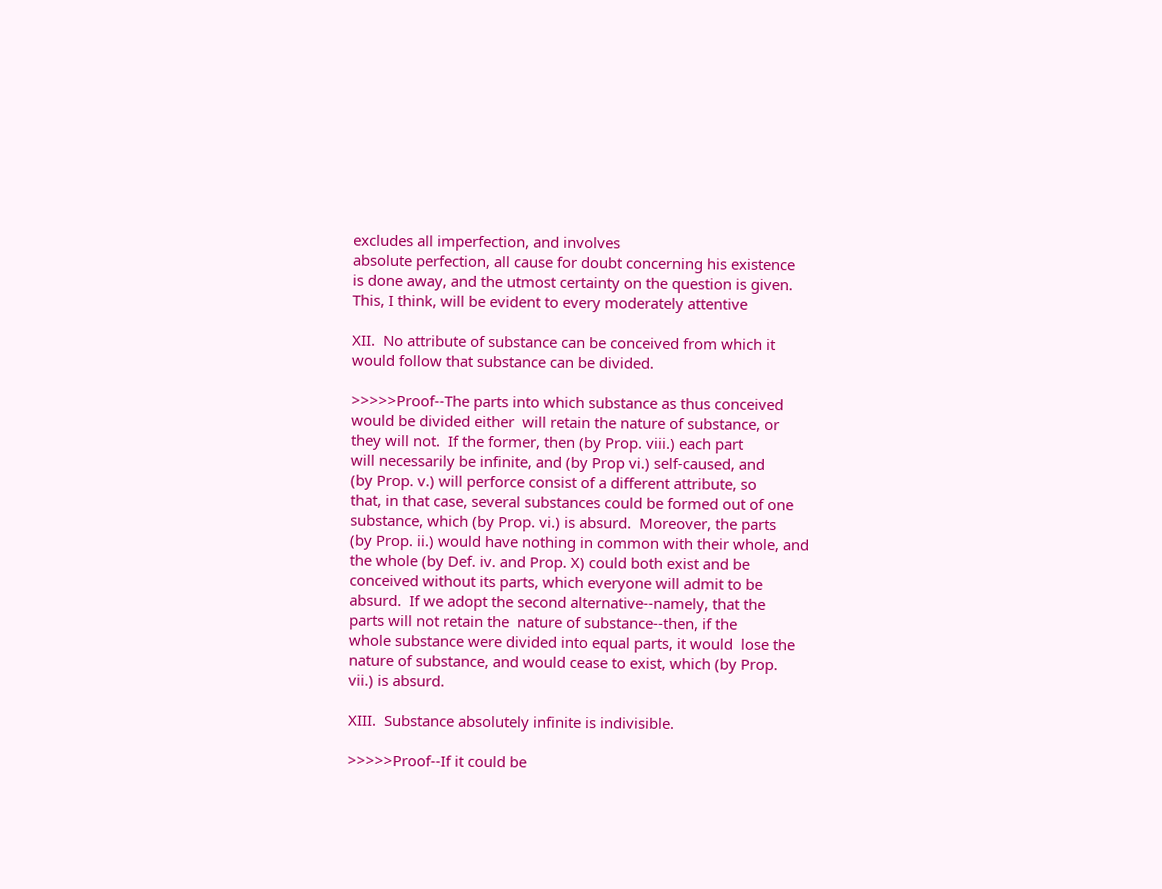excludes all imperfection, and involves
absolute perfection, all cause for doubt concerning his existence
is done away, and the utmost certainty on the question is given.
This, I think, will be evident to every moderately attentive

XII.  No attribute of substance can be conceived from which it
would follow that substance can be divided.

>>>>>Proof--The parts into which substance as thus conceived
would be divided either  will retain the nature of substance, or
they will not.  If the former, then (by Prop. viii.) each part
will necessarily be infinite, and (by Prop vi.) self-caused, and
(by Prop. v.) will perforce consist of a different attribute, so
that, in that case, several substances could be formed out of one
substance, which (by Prop. vi.) is absurd.  Moreover, the parts
(by Prop. ii.) would have nothing in common with their whole, and
the whole (by Def. iv. and Prop. X) could both exist and be
conceived without its parts, which everyone will admit to be
absurd.  If we adopt the second alternative--namely, that the
parts will not retain the  nature of substance--then, if the
whole substance were divided into equal parts, it would  lose the
nature of substance, and would cease to exist, which (by Prop.
vii.) is absurd.

XIII.  Substance absolutely infinite is indivisible.

>>>>>Proof--If it could be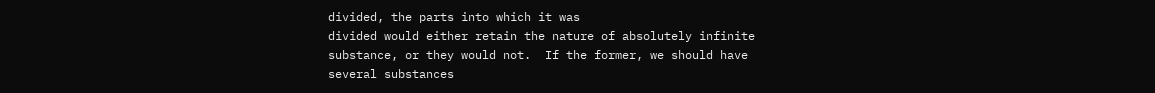divided, the parts into which it was
divided would either retain the nature of absolutely infinite
substance, or they would not.  If the former, we should have
several substances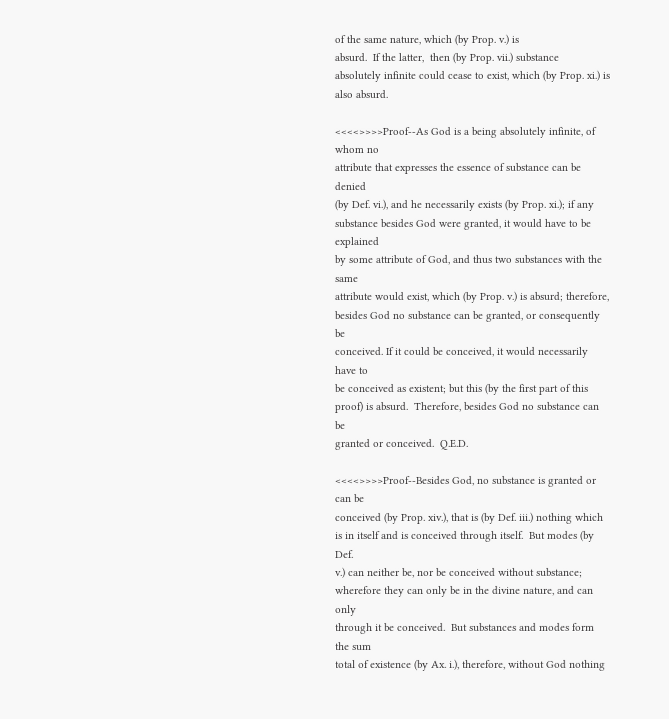of the same nature, which (by Prop. v.) is
absurd.  If the latter,  then (by Prop. vii.) substance
absolutely infinite could cease to exist, which (by Prop. xi.) is
also absurd.

<<<<>>>>Proof--As God is a being absolutely infinite, of whom no
attribute that expresses the essence of substance can be denied
(by Def. vi.), and he necessarily exists (by Prop. xi.); if any
substance besides God were granted, it would have to be explained
by some attribute of God, and thus two substances with the same
attribute would exist, which (by Prop. v.) is absurd; therefore,
besides God no substance can be granted, or consequently be
conceived. If it could be conceived, it would necessarily have to
be conceived as existent; but this (by the first part of this
proof) is absurd.  Therefore, besides God no substance can be
granted or conceived.  Q.E.D.

<<<<>>>>Proof--Besides God, no substance is granted or can be
conceived (by Prop. xiv.), that is (by Def. iii.) nothing which
is in itself and is conceived through itself.  But modes (by Def.
v.) can neither be, nor be conceived without substance;
wherefore they can only be in the divine nature, and can only
through it be conceived.  But substances and modes form the sum
total of existence (by Ax. i.), therefore, without God nothing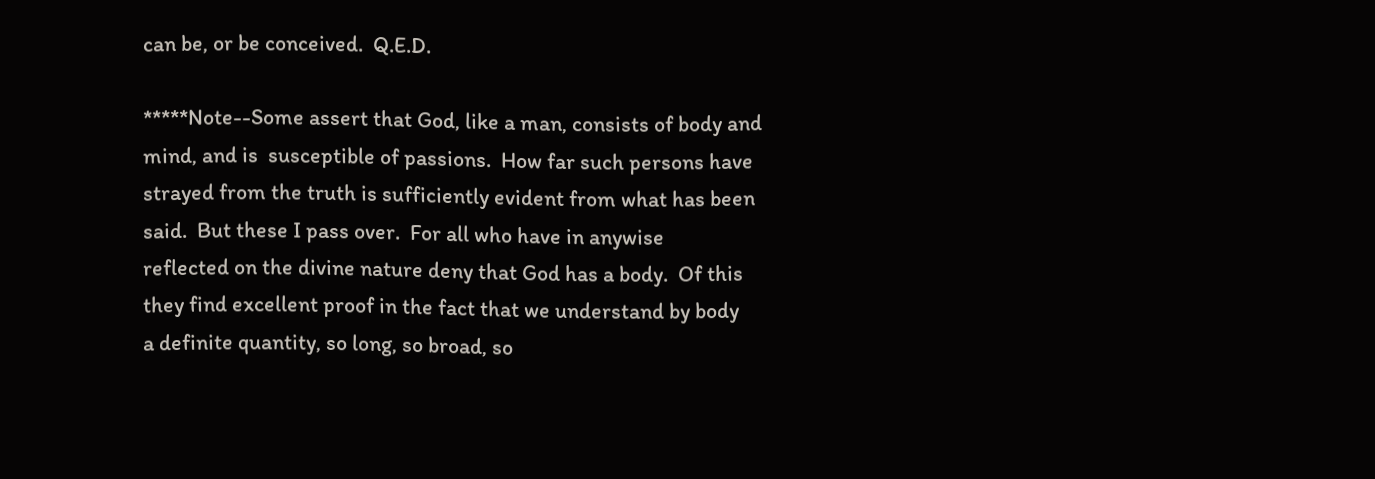can be, or be conceived.  Q.E.D.

*****Note--Some assert that God, like a man, consists of body and
mind, and is  susceptible of passions.  How far such persons have
strayed from the truth is sufficiently evident from what has been
said.  But these I pass over.  For all who have in anywise
reflected on the divine nature deny that God has a body.  Of this
they find excellent proof in the fact that we understand by body
a definite quantity, so long, so broad, so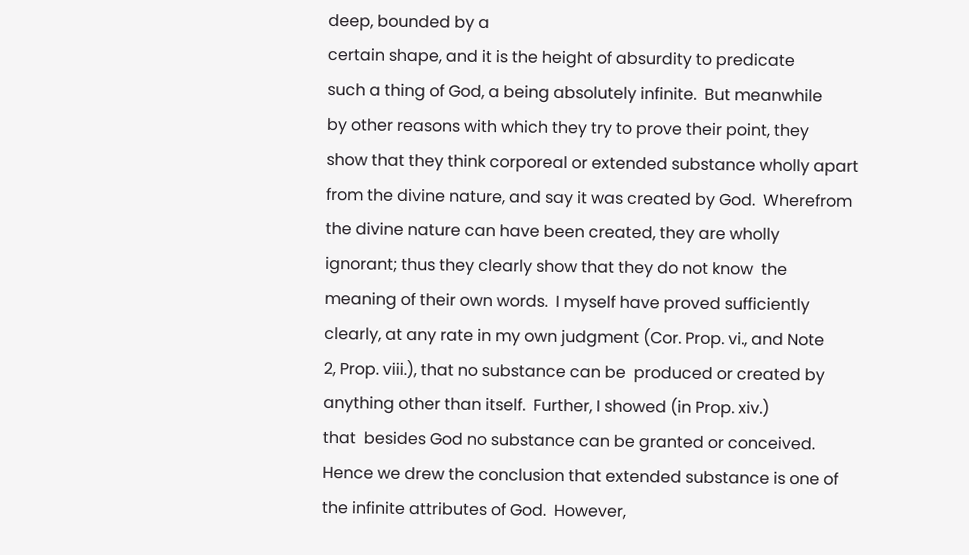deep, bounded by a
certain shape, and it is the height of absurdity to predicate
such a thing of God, a being absolutely infinite.  But meanwhile
by other reasons with which they try to prove their point, they
show that they think corporeal or extended substance wholly apart
from the divine nature, and say it was created by God.  Wherefrom
the divine nature can have been created, they are wholly
ignorant; thus they clearly show that they do not know  the
meaning of their own words.  I myself have proved sufficiently
clearly, at any rate in my own judgment (Cor. Prop. vi., and Note
2, Prop. viii.), that no substance can be  produced or created by
anything other than itself.  Further, I showed (in Prop. xiv.)
that  besides God no substance can be granted or conceived.
Hence we drew the conclusion that extended substance is one of
the infinite attributes of God.  However,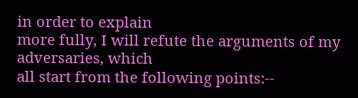in order to explain
more fully, I will refute the arguments of my adversaries, which
all start from the following points:--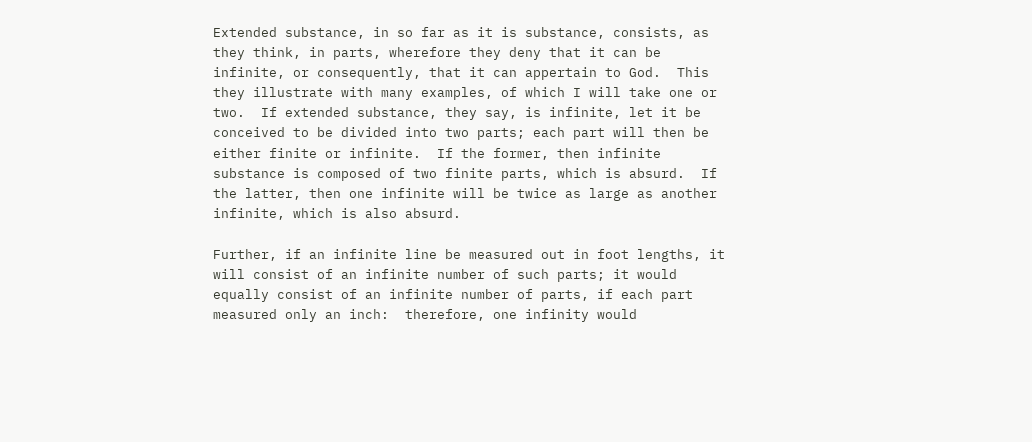Extended substance, in so far as it is substance, consists, as
they think, in parts, wherefore they deny that it can be
infinite, or consequently, that it can appertain to God.  This
they illustrate with many examples, of which I will take one or
two.  If extended substance, they say, is infinite, let it be
conceived to be divided into two parts; each part will then be
either finite or infinite.  If the former, then infinite
substance is composed of two finite parts, which is absurd.  If
the latter, then one infinite will be twice as large as another
infinite, which is also absurd.

Further, if an infinite line be measured out in foot lengths, it
will consist of an infinite number of such parts; it would
equally consist of an infinite number of parts, if each part
measured only an inch:  therefore, one infinity would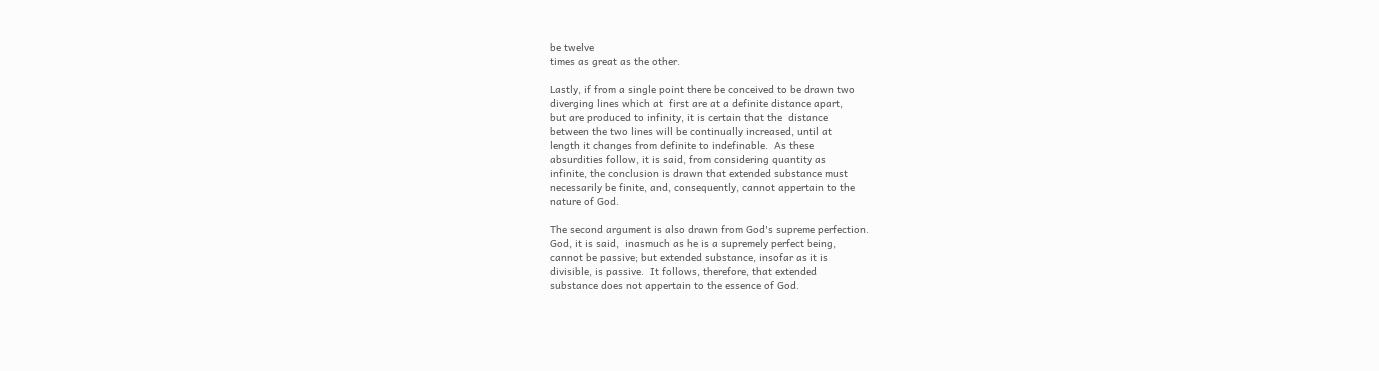be twelve
times as great as the other.

Lastly, if from a single point there be conceived to be drawn two
diverging lines which at  first are at a definite distance apart,
but are produced to infinity, it is certain that the  distance
between the two lines will be continually increased, until at
length it changes from definite to indefinable.  As these
absurdities follow, it is said, from considering quantity as
infinite, the conclusion is drawn that extended substance must
necessarily be finite, and, consequently, cannot appertain to the
nature of God.

The second argument is also drawn from God's supreme perfection.
God, it is said,  inasmuch as he is a supremely perfect being,
cannot be passive; but extended substance, insofar as it is
divisible, is passive.  It follows, therefore, that extended
substance does not appertain to the essence of God.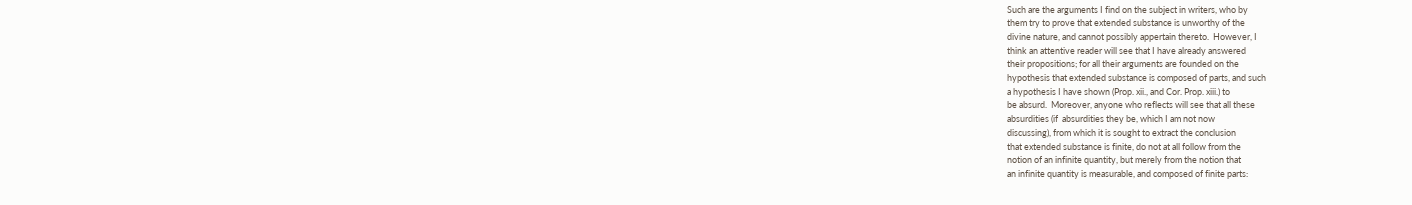Such are the arguments I find on the subject in writers, who by
them try to prove that extended substance is unworthy of the
divine nature, and cannot possibly appertain thereto.  However, I
think an attentive reader will see that I have already answered
their propositions; for all their arguments are founded on the
hypothesis that extended substance is composed of parts, and such
a hypothesis I have shown (Prop. xii., and Cor. Prop. xiii.) to
be absurd.  Moreover, anyone who reflects will see that all these
absurdities (if  absurdities they be, which I am not now
discussing), from which it is sought to extract the conclusion
that extended substance is finite, do not at all follow from the
notion of an infinite quantity, but merely from the notion that
an infinite quantity is measurable, and composed of finite parts: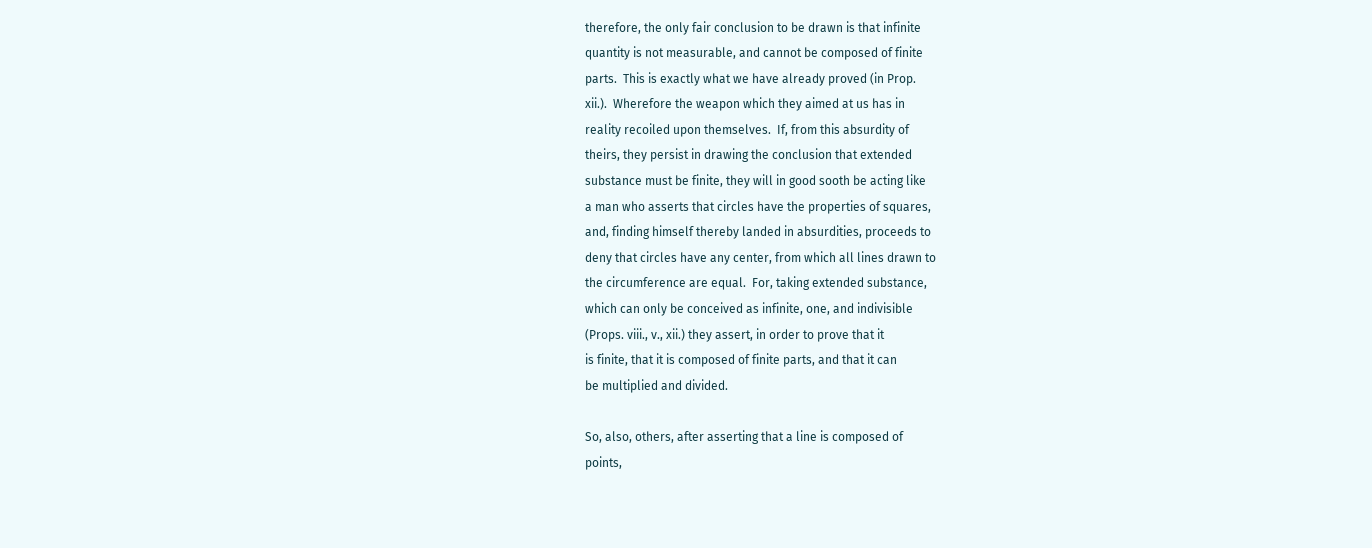therefore, the only fair conclusion to be drawn is that infinite
quantity is not measurable, and cannot be composed of finite
parts.  This is exactly what we have already proved (in Prop.
xii.).  Wherefore the weapon which they aimed at us has in
reality recoiled upon themselves.  If, from this absurdity of
theirs, they persist in drawing the conclusion that extended
substance must be finite, they will in good sooth be acting like
a man who asserts that circles have the properties of squares,
and, finding himself thereby landed in absurdities, proceeds to
deny that circles have any center, from which all lines drawn to
the circumference are equal.  For, taking extended substance,
which can only be conceived as infinite, one, and indivisible
(Props. viii., v., xii.) they assert, in order to prove that it
is finite, that it is composed of finite parts, and that it can
be multiplied and divided.

So, also, others, after asserting that a line is composed of
points,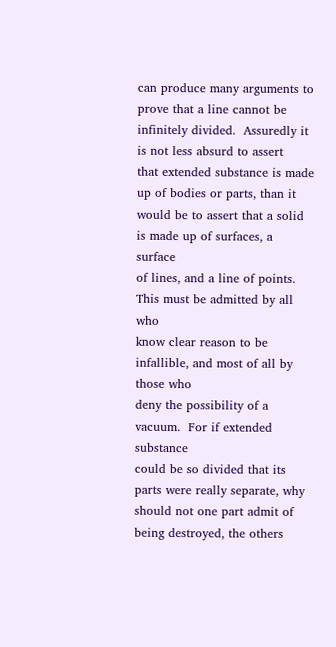can produce many arguments to prove that a line cannot be
infinitely divided.  Assuredly it is not less absurd to assert
that extended substance is made up of bodies or parts, than it
would be to assert that a solid is made up of surfaces, a surface
of lines, and a line of points.  This must be admitted by all who
know clear reason to be infallible, and most of all by those who
deny the possibility of a vacuum.  For if extended substance
could be so divided that its parts were really separate, why
should not one part admit of being destroyed, the others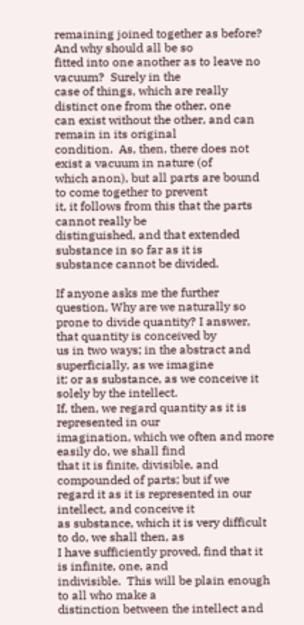remaining joined together as before?  And why should all be so
fitted into one another as to leave no vacuum?  Surely in the
case of things, which are really distinct one from the other, one
can exist without the other, and can remain in its original
condition.  As, then, there does not exist a vacuum in nature (of
which anon), but all parts are bound to come together to prevent
it, it follows from this that the parts cannot really be
distinguished, and that extended substance in so far as it is
substance cannot be divided.

If anyone asks me the further question, Why are we naturally so
prone to divide quantity? I answer, that quantity is conceived by
us in two ways; in the abstract and superficially, as we imagine
it; or as substance, as we conceive it solely by the intellect.
If, then, we regard quantity as it is represented in our
imagination, which we often and more easily do, we shall find
that it is finite, divisible, and compounded of parts; but if we
regard it as it is represented in our intellect, and conceive it
as substance, which it is very difficult to do, we shall then, as
I have sufficiently proved, find that it is infinite, one, and
indivisible.  This will be plain enough to all who make a
distinction between the intellect and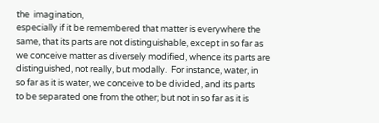the  imagination,
especially if it be remembered that matter is everywhere the
same, that its parts are not distinguishable, except in so far as
we conceive matter as diversely modified, whence its parts are
distinguished, not really, but modally.  For instance, water, in
so far as it is water, we conceive to be divided, and its parts
to be separated one from the other; but not in so far as it is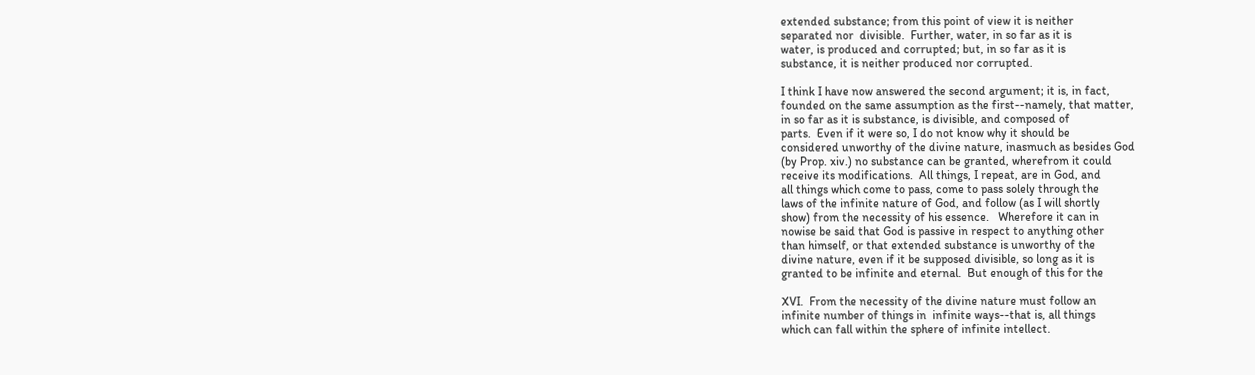extended substance; from this point of view it is neither
separated nor  divisible.  Further, water, in so far as it is
water, is produced and corrupted; but, in so far as it is
substance, it is neither produced nor corrupted.

I think I have now answered the second argument; it is, in fact,
founded on the same assumption as the first--namely, that matter,
in so far as it is substance, is divisible, and composed of
parts.  Even if it were so, I do not know why it should be
considered unworthy of the divine nature, inasmuch as besides God
(by Prop. xiv.) no substance can be granted, wherefrom it could
receive its modifications.  All things, I repeat, are in God, and
all things which come to pass, come to pass solely through the
laws of the infinite nature of God, and follow (as I will shortly
show) from the necessity of his essence.   Wherefore it can in
nowise be said that God is passive in respect to anything other
than himself, or that extended substance is unworthy of the
divine nature, even if it be supposed divisible, so long as it is
granted to be infinite and eternal.  But enough of this for the

XVI.  From the necessity of the divine nature must follow an
infinite number of things in  infinite ways--that is, all things
which can fall within the sphere of infinite intellect.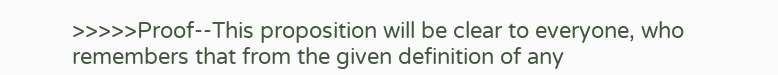>>>>>Proof--This proposition will be clear to everyone, who
remembers that from the given definition of any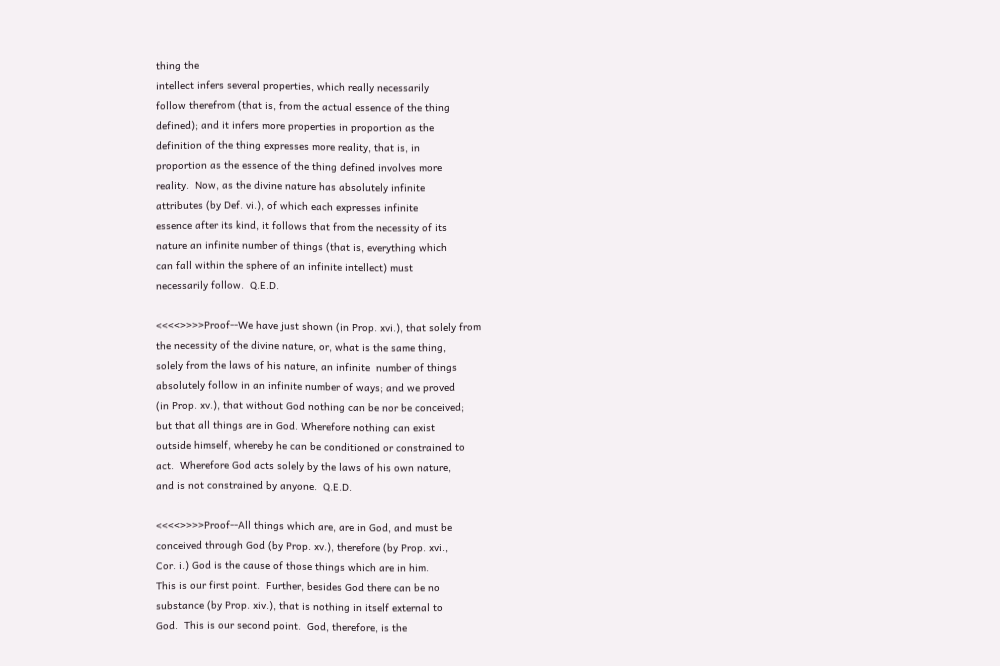thing the
intellect infers several properties, which really necessarily
follow therefrom (that is, from the actual essence of the thing
defined); and it infers more properties in proportion as the
definition of the thing expresses more reality, that is, in
proportion as the essence of the thing defined involves more
reality.  Now, as the divine nature has absolutely infinite
attributes (by Def. vi.), of which each expresses infinite
essence after its kind, it follows that from the necessity of its
nature an infinite number of things (that is, everything which
can fall within the sphere of an infinite intellect) must
necessarily follow.  Q.E.D.

<<<<>>>>Proof--We have just shown (in Prop. xvi.), that solely from
the necessity of the divine nature, or, what is the same thing,
solely from the laws of his nature, an infinite  number of things
absolutely follow in an infinite number of ways; and we proved
(in Prop. xv.), that without God nothing can be nor be conceived;
but that all things are in God. Wherefore nothing can exist
outside himself, whereby he can be conditioned or constrained to
act.  Wherefore God acts solely by the laws of his own nature,
and is not constrained by anyone.  Q.E.D.

<<<<>>>>Proof--All things which are, are in God, and must be
conceived through God (by Prop. xv.), therefore (by Prop. xvi.,
Cor. i.) God is the cause of those things which are in him.
This is our first point.  Further, besides God there can be no
substance (by Prop. xiv.), that is nothing in itself external to
God.  This is our second point.  God, therefore, is the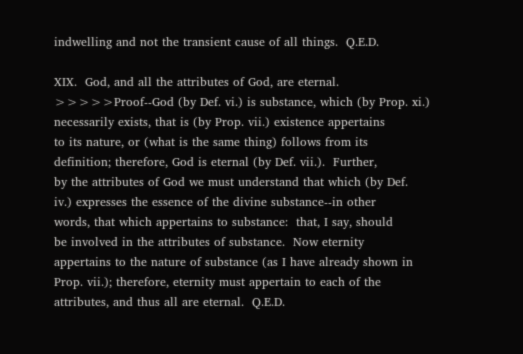indwelling and not the transient cause of all things.  Q.E.D.

XIX.  God, and all the attributes of God, are eternal.
>>>>>Proof--God (by Def. vi.) is substance, which (by Prop. xi.)
necessarily exists, that is (by Prop. vii.) existence appertains
to its nature, or (what is the same thing) follows from its
definition; therefore, God is eternal (by Def. vii.).  Further,
by the attributes of God we must understand that which (by Def.
iv.) expresses the essence of the divine substance--in other
words, that which appertains to substance:  that, I say, should
be involved in the attributes of substance.  Now eternity
appertains to the nature of substance (as I have already shown in
Prop. vii.); therefore, eternity must appertain to each of the
attributes, and thus all are eternal.  Q.E.D.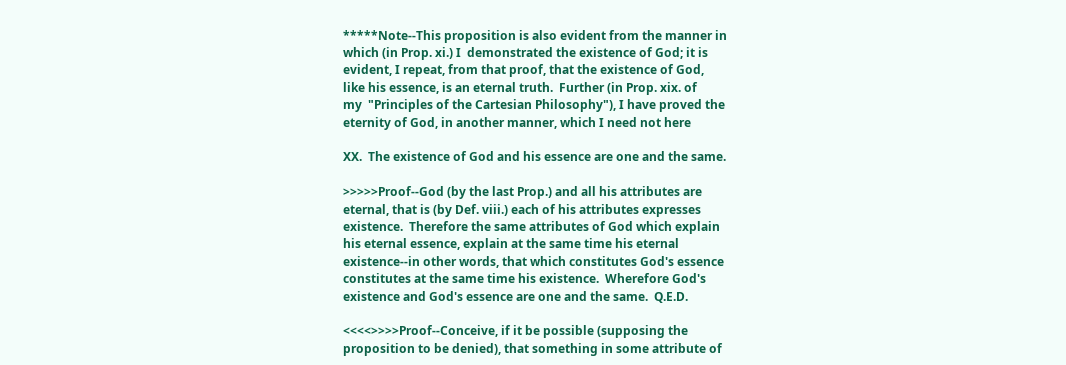*****Note--This proposition is also evident from the manner in
which (in Prop. xi.) I  demonstrated the existence of God; it is
evident, I repeat, from that proof, that the existence of God,
like his essence, is an eternal truth.  Further (in Prop. xix. of
my  "Principles of the Cartesian Philosophy"), I have proved the
eternity of God, in another manner, which I need not here

XX.  The existence of God and his essence are one and the same.

>>>>>Proof--God (by the last Prop.) and all his attributes are
eternal, that is (by Def. viii.) each of his attributes expresses
existence.  Therefore the same attributes of God which explain
his eternal essence, explain at the same time his eternal
existence--in other words, that which constitutes God's essence
constitutes at the same time his existence.  Wherefore God's
existence and God's essence are one and the same.  Q.E.D.

<<<<>>>>Proof--Conceive, if it be possible (supposing the
proposition to be denied), that something in some attribute of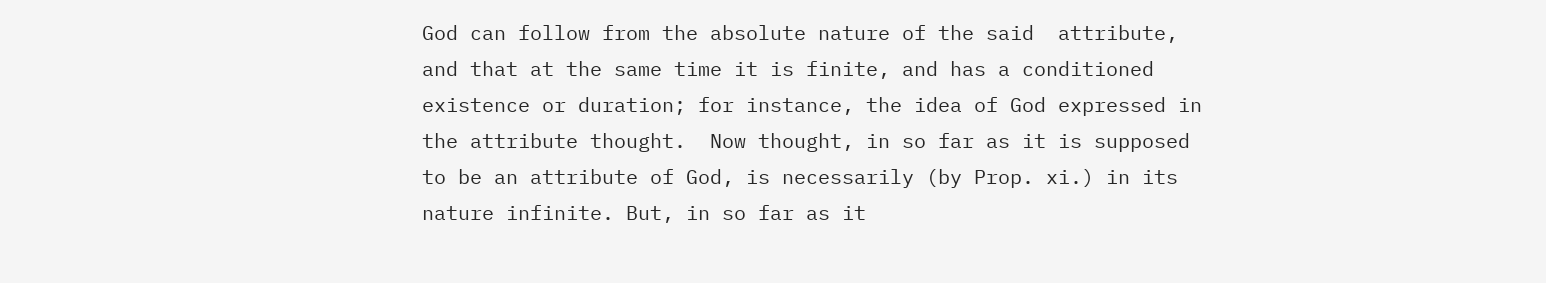God can follow from the absolute nature of the said  attribute,
and that at the same time it is finite, and has a conditioned
existence or duration; for instance, the idea of God expressed in
the attribute thought.  Now thought, in so far as it is supposed
to be an attribute of God, is necessarily (by Prop. xi.) in its
nature infinite. But, in so far as it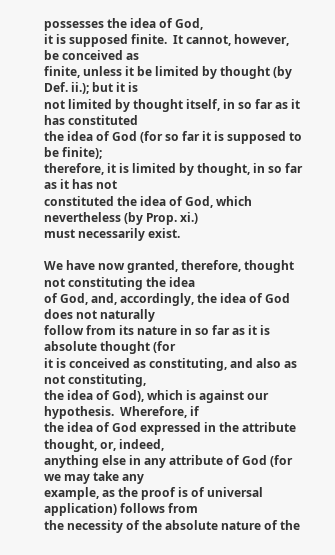possesses the idea of God,
it is supposed finite.  It cannot, however, be conceived as
finite, unless it be limited by thought (by Def. ii.); but it is
not limited by thought itself, in so far as it has constituted
the idea of God (for so far it is supposed to be finite);
therefore, it is limited by thought, in so far as it has not
constituted the idea of God, which nevertheless (by Prop. xi.)
must necessarily exist.

We have now granted, therefore, thought not constituting the idea
of God, and, accordingly, the idea of God does not naturally
follow from its nature in so far as it is absolute thought (for
it is conceived as constituting, and also as not constituting,
the idea of God), which is against our hypothesis.  Wherefore, if
the idea of God expressed in the attribute thought, or, indeed,
anything else in any attribute of God (for we may take any
example, as the proof is of universal application) follows from
the necessity of the absolute nature of the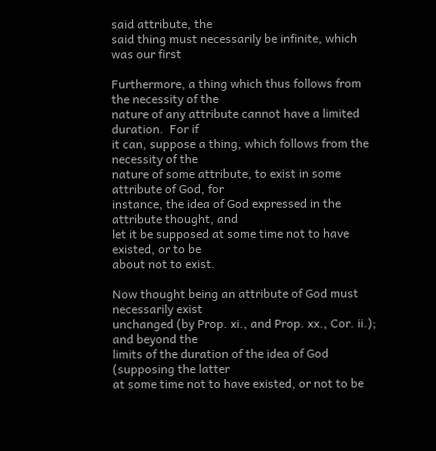said attribute, the
said thing must necessarily be infinite, which was our first

Furthermore, a thing which thus follows from the necessity of the
nature of any attribute cannot have a limited duration.  For if
it can, suppose a thing, which follows from the necessity of the
nature of some attribute, to exist in some attribute of God, for
instance, the idea of God expressed in the attribute thought, and
let it be supposed at some time not to have existed, or to be
about not to exist.

Now thought being an attribute of God must necessarily exist
unchanged (by Prop. xi., and Prop. xx., Cor. ii.); and beyond the
limits of the duration of the idea of God (supposing the latter
at some time not to have existed, or not to be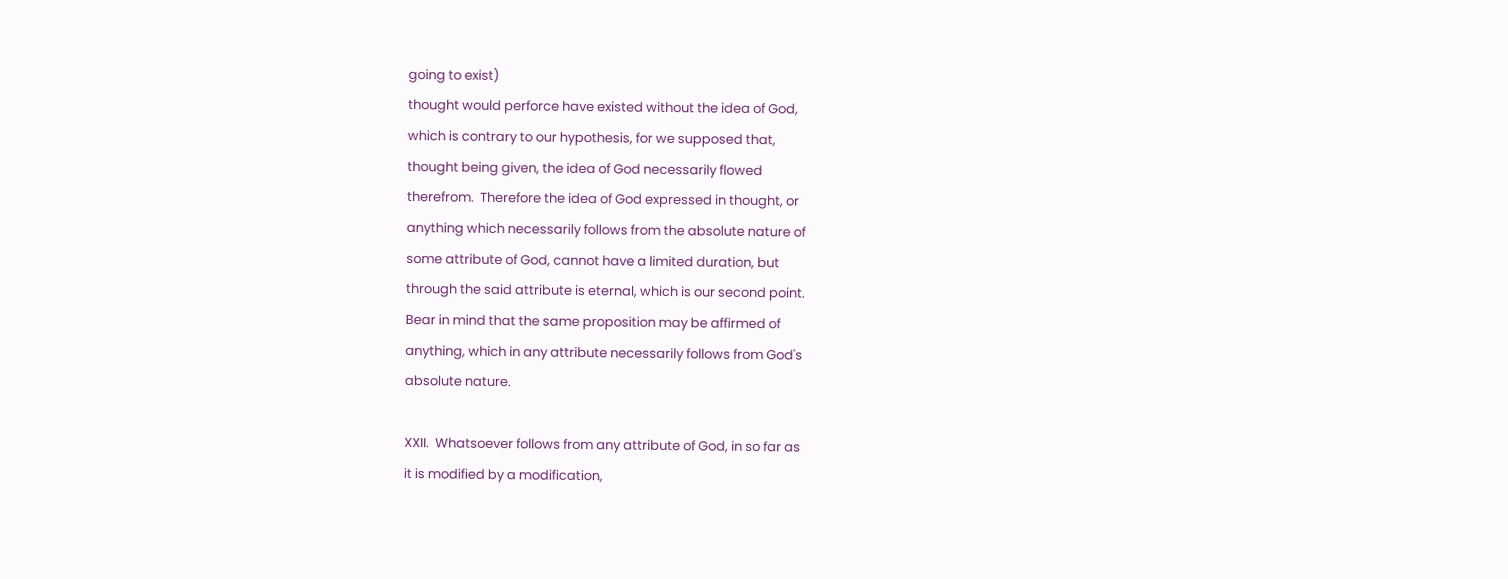going to exist)
thought would perforce have existed without the idea of God,
which is contrary to our hypothesis, for we supposed that,
thought being given, the idea of God necessarily flowed
therefrom.  Therefore the idea of God expressed in thought, or
anything which necessarily follows from the absolute nature of
some attribute of God, cannot have a limited duration, but
through the said attribute is eternal, which is our second point.
Bear in mind that the same proposition may be affirmed of
anything, which in any attribute necessarily follows from God's
absolute nature.

XXII.  Whatsoever follows from any attribute of God, in so far as
it is modified by a modification,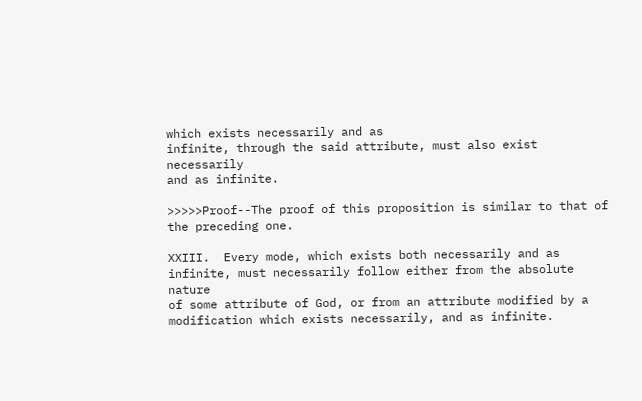which exists necessarily and as
infinite, through the said attribute, must also exist necessarily
and as infinite.

>>>>>Proof--The proof of this proposition is similar to that of
the preceding one.

XXIII.  Every mode, which exists both necessarily and as
infinite, must necessarily follow either from the absolute nature
of some attribute of God, or from an attribute modified by a
modification which exists necessarily, and as infinite.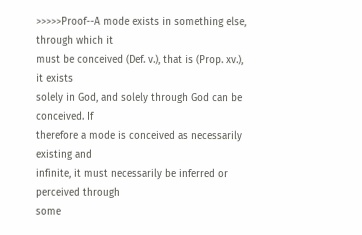>>>>>Proof--A mode exists in something else, through which it
must be conceived (Def. v.), that is (Prop. xv.), it exists
solely in God, and solely through God can be conceived. If
therefore a mode is conceived as necessarily existing and
infinite, it must necessarily be inferred or perceived through
some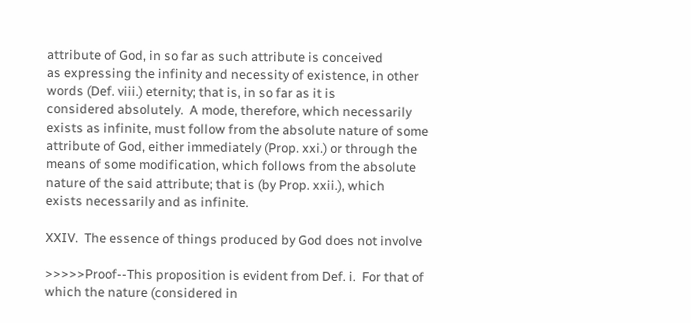attribute of God, in so far as such attribute is conceived
as expressing the infinity and necessity of existence, in other
words (Def. viii.) eternity; that is, in so far as it is
considered absolutely.  A mode, therefore, which necessarily
exists as infinite, must follow from the absolute nature of some
attribute of God, either immediately (Prop. xxi.) or through the
means of some modification, which follows from the absolute
nature of the said attribute; that is (by Prop. xxii.), which
exists necessarily and as infinite.

XXIV.  The essence of things produced by God does not involve

>>>>>Proof--This proposition is evident from Def. i.  For that of
which the nature (considered in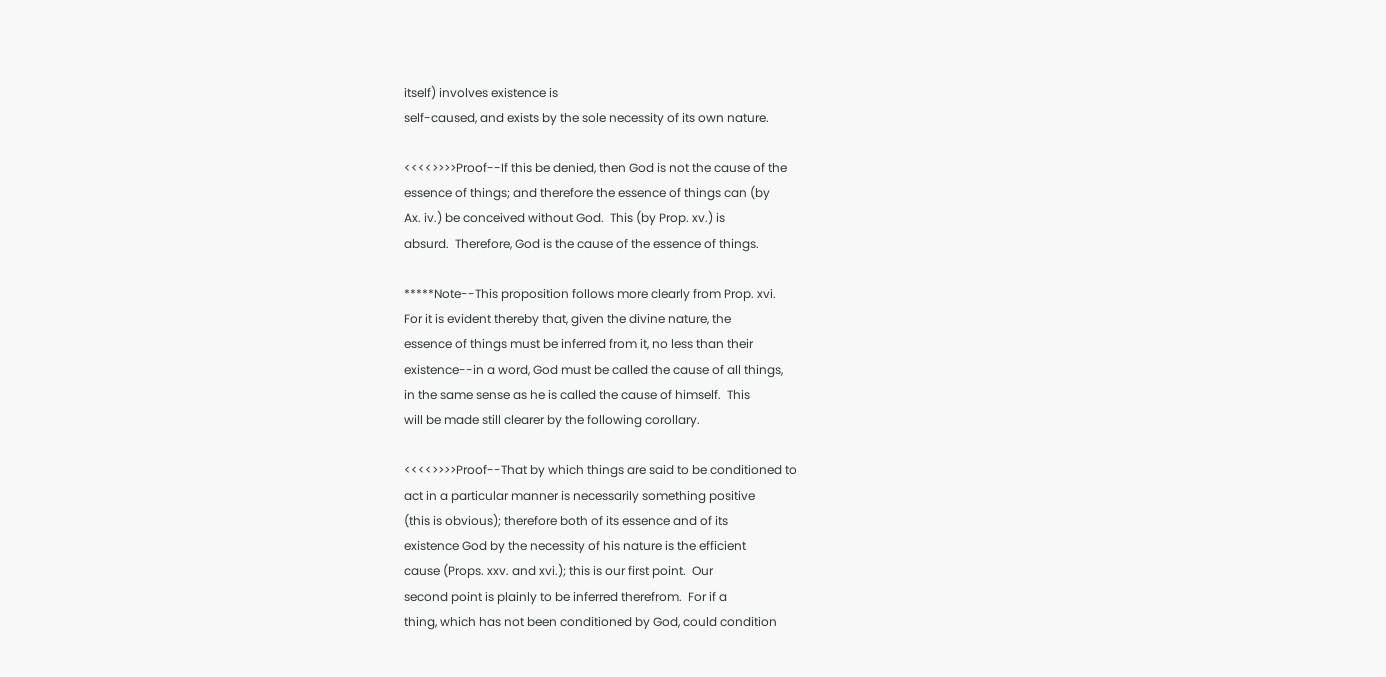itself) involves existence is
self-caused, and exists by the sole necessity of its own nature.

<<<<>>>>Proof--If this be denied, then God is not the cause of the
essence of things; and therefore the essence of things can (by
Ax. iv.) be conceived without God.  This (by Prop. xv.) is
absurd.  Therefore, God is the cause of the essence of things.

*****Note--This proposition follows more clearly from Prop. xvi.
For it is evident thereby that, given the divine nature, the
essence of things must be inferred from it, no less than their
existence--in a word, God must be called the cause of all things,
in the same sense as he is called the cause of himself.  This
will be made still clearer by the following corollary.

<<<<>>>>Proof--That by which things are said to be conditioned to
act in a particular manner is necessarily something positive
(this is obvious); therefore both of its essence and of its
existence God by the necessity of his nature is the efficient
cause (Props. xxv. and xvi.); this is our first point.  Our
second point is plainly to be inferred therefrom.  For if a
thing, which has not been conditioned by God, could condition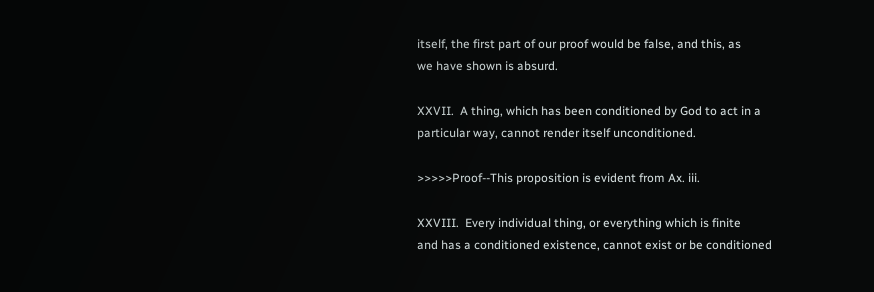itself, the first part of our proof would be false, and this, as
we have shown is absurd.

XXVII.  A thing, which has been conditioned by God to act in a
particular way, cannot render itself unconditioned.

>>>>>Proof--This proposition is evident from Ax. iii.

XXVIII.  Every individual thing, or everything which is finite
and has a conditioned existence, cannot exist or be conditioned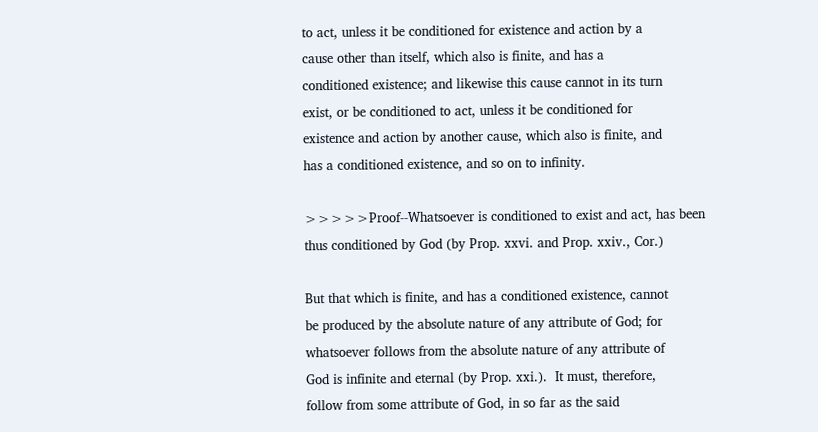to act, unless it be conditioned for existence and action by a
cause other than itself, which also is finite, and has a
conditioned existence; and likewise this cause cannot in its turn
exist, or be conditioned to act, unless it be conditioned for
existence and action by another cause, which also is finite, and
has a conditioned existence, and so on to infinity.

>>>>>Proof--Whatsoever is conditioned to exist and act, has been
thus conditioned by God (by Prop. xxvi. and Prop. xxiv., Cor.)

But that which is finite, and has a conditioned existence, cannot
be produced by the absolute nature of any attribute of God; for
whatsoever follows from the absolute nature of any attribute of
God is infinite and eternal (by Prop. xxi.).  It must, therefore,
follow from some attribute of God, in so far as the said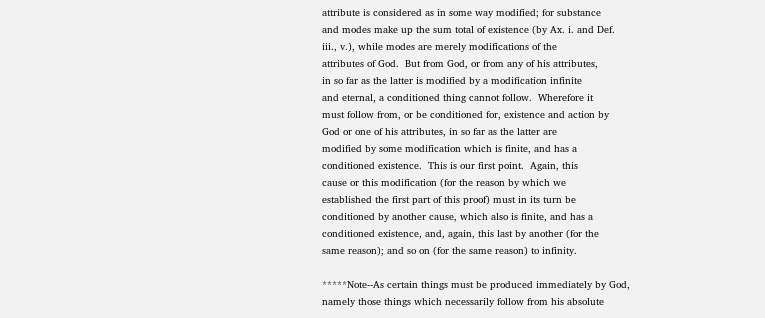attribute is considered as in some way modified; for substance
and modes make up the sum total of existence (by Ax. i. and Def.
iii., v.), while modes are merely modifications of the
attributes of God.  But from God, or from any of his attributes,
in so far as the latter is modified by a modification infinite
and eternal, a conditioned thing cannot follow.  Wherefore it
must follow from, or be conditioned for, existence and action by
God or one of his attributes, in so far as the latter are
modified by some modification which is finite, and has a
conditioned existence.  This is our first point.  Again, this
cause or this modification (for the reason by which we
established the first part of this proof) must in its turn be
conditioned by another cause, which also is finite, and has a
conditioned existence, and, again, this last by another (for the
same reason); and so on (for the same reason) to infinity.

*****Note--As certain things must be produced immediately by God,
namely those things which necessarily follow from his absolute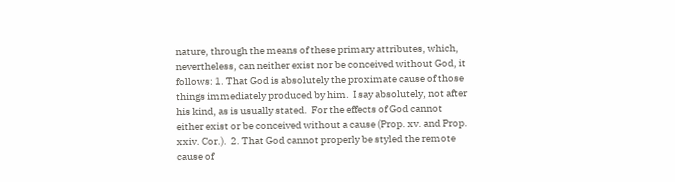nature, through the means of these primary attributes, which,
nevertheless, can neither exist nor be conceived without God, it
follows: 1. That God is absolutely the proximate cause of those
things immediately produced by him.  I say absolutely, not after
his kind, as is usually stated.  For the effects of God cannot
either exist or be conceived without a cause (Prop. xv. and Prop.
xxiv. Cor.).  2. That God cannot properly be styled the remote
cause of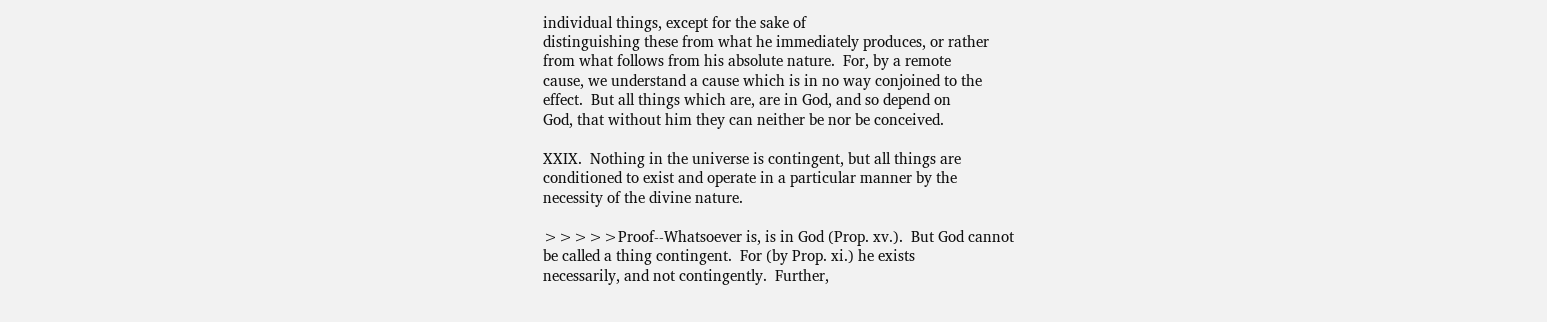individual things, except for the sake of
distinguishing these from what he immediately produces, or rather
from what follows from his absolute nature.  For, by a remote
cause, we understand a cause which is in no way conjoined to the
effect.  But all things which are, are in God, and so depend on
God, that without him they can neither be nor be conceived.

XXIX.  Nothing in the universe is contingent, but all things are
conditioned to exist and operate in a particular manner by the
necessity of the divine nature.

>>>>>Proof--Whatsoever is, is in God (Prop. xv.).  But God cannot
be called a thing contingent.  For (by Prop. xi.) he exists
necessarily, and not contingently.  Further,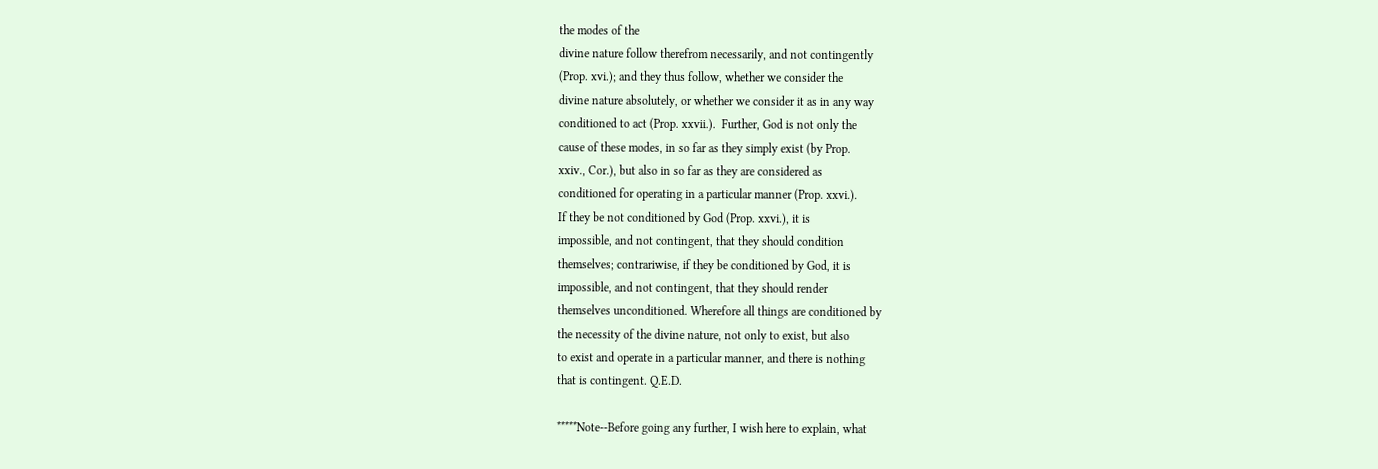the modes of the
divine nature follow therefrom necessarily, and not contingently
(Prop. xvi.); and they thus follow, whether we consider the
divine nature absolutely, or whether we consider it as in any way
conditioned to act (Prop. xxvii.).  Further, God is not only the
cause of these modes, in so far as they simply exist (by Prop.
xxiv., Cor.), but also in so far as they are considered as
conditioned for operating in a particular manner (Prop. xxvi.).
If they be not conditioned by God (Prop. xxvi.), it is
impossible, and not contingent, that they should condition
themselves; contrariwise, if they be conditioned by God, it is
impossible, and not contingent, that they should render
themselves unconditioned. Wherefore all things are conditioned by
the necessity of the divine nature, not only to exist, but also
to exist and operate in a particular manner, and there is nothing
that is contingent. Q.E.D.

*****Note--Before going any further, I wish here to explain, what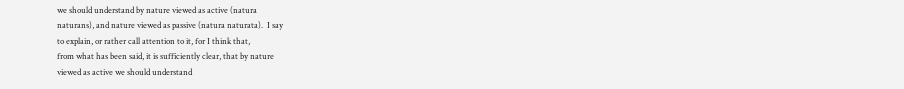we should understand by nature viewed as active (natura
naturans), and nature viewed as passive (natura naturata).  I say
to explain, or rather call attention to it, for I think that,
from what has been said, it is sufficiently clear, that by nature
viewed as active we should understand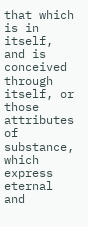that which is in itself,
and is conceived through itself, or those attributes of
substance, which express eternal and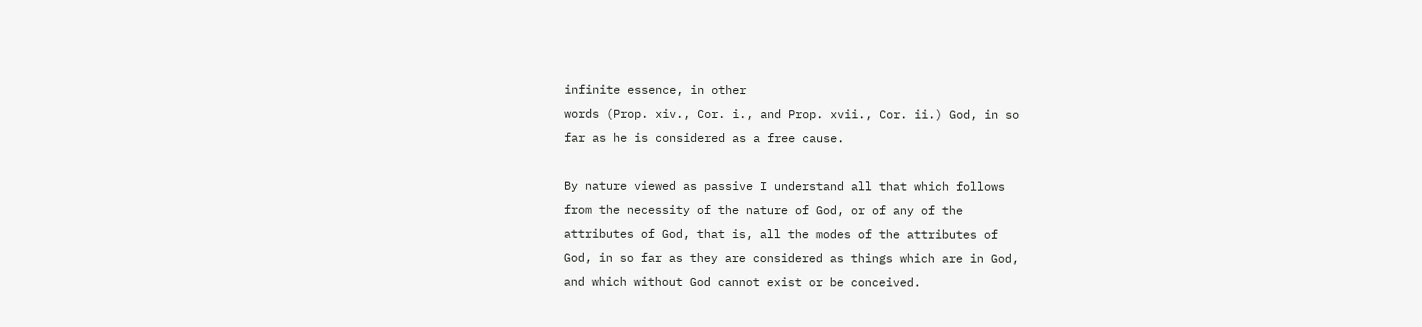infinite essence, in other
words (Prop. xiv., Cor. i., and Prop. xvii., Cor. ii.) God, in so
far as he is considered as a free cause.

By nature viewed as passive I understand all that which follows
from the necessity of the nature of God, or of any of the
attributes of God, that is, all the modes of the attributes of
God, in so far as they are considered as things which are in God,
and which without God cannot exist or be conceived.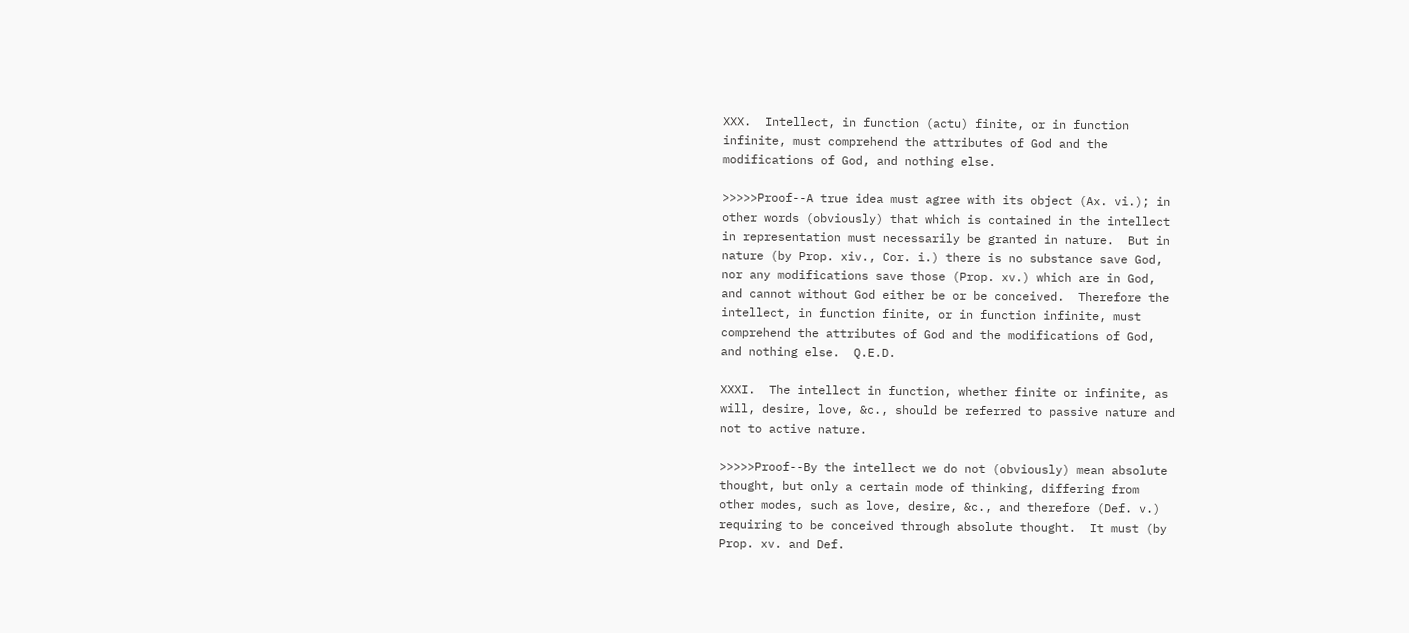XXX.  Intellect, in function (actu) finite, or in function
infinite, must comprehend the attributes of God and the
modifications of God, and nothing else.

>>>>>Proof--A true idea must agree with its object (Ax. vi.); in
other words (obviously) that which is contained in the intellect
in representation must necessarily be granted in nature.  But in
nature (by Prop. xiv., Cor. i.) there is no substance save God,
nor any modifications save those (Prop. xv.) which are in God,
and cannot without God either be or be conceived.  Therefore the
intellect, in function finite, or in function infinite, must
comprehend the attributes of God and the modifications of God,
and nothing else.  Q.E.D.

XXXI.  The intellect in function, whether finite or infinite, as
will, desire, love, &c., should be referred to passive nature and
not to active nature.

>>>>>Proof--By the intellect we do not (obviously) mean absolute
thought, but only a certain mode of thinking, differing from
other modes, such as love, desire, &c., and therefore (Def. v.)
requiring to be conceived through absolute thought.  It must (by
Prop. xv. and Def.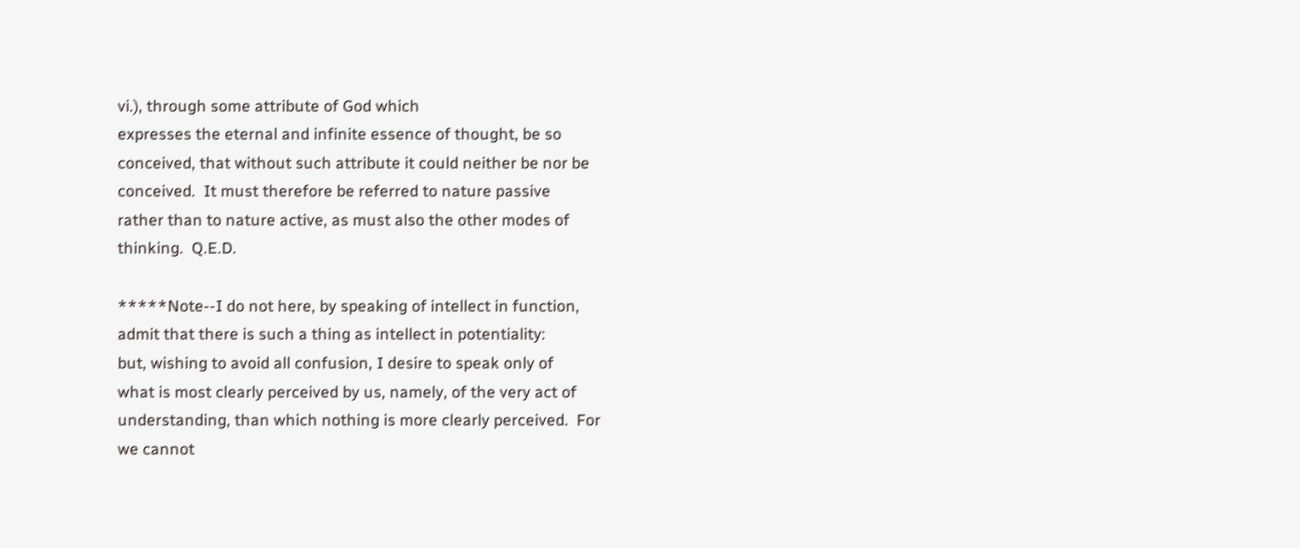vi.), through some attribute of God which
expresses the eternal and infinite essence of thought, be so
conceived, that without such attribute it could neither be nor be
conceived.  It must therefore be referred to nature passive
rather than to nature active, as must also the other modes of
thinking.  Q.E.D.

*****Note--I do not here, by speaking of intellect in function,
admit that there is such a thing as intellect in potentiality:
but, wishing to avoid all confusion, I desire to speak only of
what is most clearly perceived by us, namely, of the very act of
understanding, than which nothing is more clearly perceived.  For
we cannot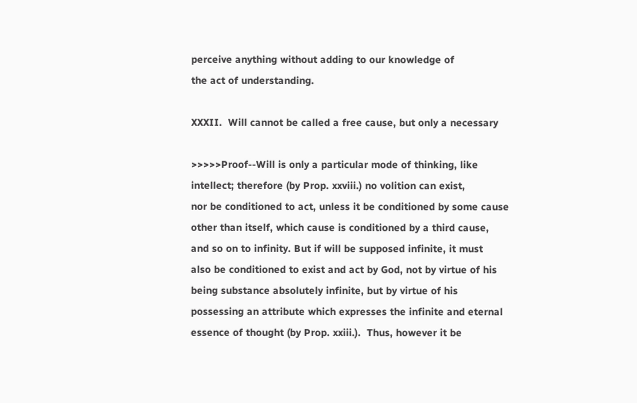perceive anything without adding to our knowledge of
the act of understanding.

XXXII.  Will cannot be called a free cause, but only a necessary

>>>>>Proof--Will is only a particular mode of thinking, like
intellect; therefore (by Prop. xxviii.) no volition can exist,
nor be conditioned to act, unless it be conditioned by some cause
other than itself, which cause is conditioned by a third cause,
and so on to infinity. But if will be supposed infinite, it must
also be conditioned to exist and act by God, not by virtue of his
being substance absolutely infinite, but by virtue of his
possessing an attribute which expresses the infinite and eternal
essence of thought (by Prop. xxiii.).  Thus, however it be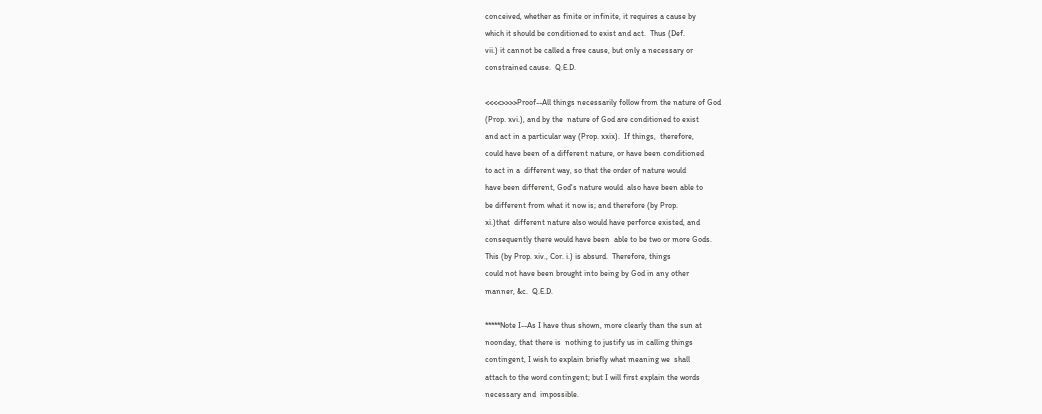conceived, whether as finite or infinite, it requires a cause by
which it should be conditioned to exist and act.  Thus (Def.
vii.) it cannot be called a free cause, but only a necessary or
constrained cause.  Q.E.D.

<<<<>>>>Proof--All things necessarily follow from the nature of God
(Prop. xvi.), and by the  nature of God are conditioned to exist
and act in a particular way (Prop. xxix).  If things,  therefore,
could have been of a different nature, or have been conditioned
to act in a  different way, so that the order of nature would
have been different, God's nature would  also have been able to
be different from what it now is; and therefore (by Prop.
xi.)that  different nature also would have perforce existed, and
consequently there would have been  able to be two or more Gods.
This (by Prop. xiv., Cor. i.) is absurd.  Therefore, things
could not have been brought into being by God in any other
manner, &c.  Q.E.D.

*****Note I--As I have thus shown, more clearly than the sun at
noonday, that there is  nothing to justify us in calling things
contingent, I wish to explain briefly what meaning we  shall
attach to the word contingent; but I will first explain the words
necessary and  impossible.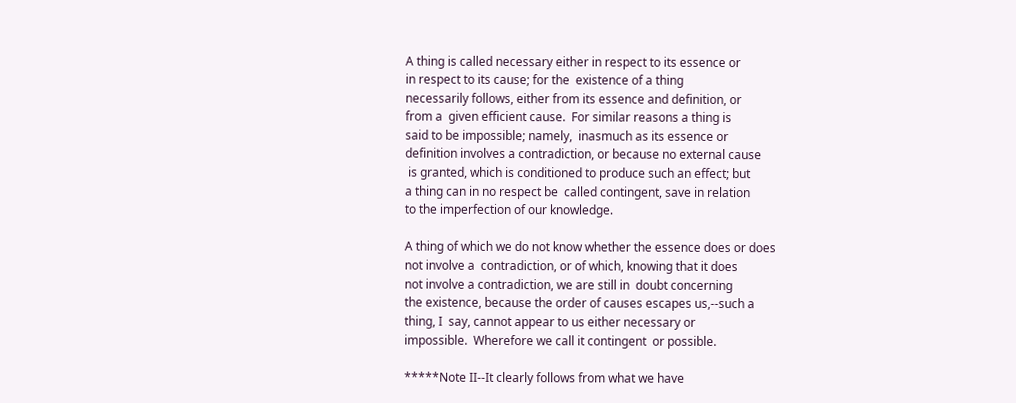A thing is called necessary either in respect to its essence or
in respect to its cause; for the  existence of a thing
necessarily follows, either from its essence and definition, or
from a  given efficient cause.  For similar reasons a thing is
said to be impossible; namely,  inasmuch as its essence or
definition involves a contradiction, or because no external cause
 is granted, which is conditioned to produce such an effect; but
a thing can in no respect be  called contingent, save in relation
to the imperfection of our knowledge.

A thing of which we do not know whether the essence does or does
not involve a  contradiction, or of which, knowing that it does
not involve a contradiction, we are still in  doubt concerning
the existence, because the order of causes escapes us,--such a
thing, I  say, cannot appear to us either necessary or
impossible.  Wherefore we call it contingent  or possible.

*****Note II--It clearly follows from what we have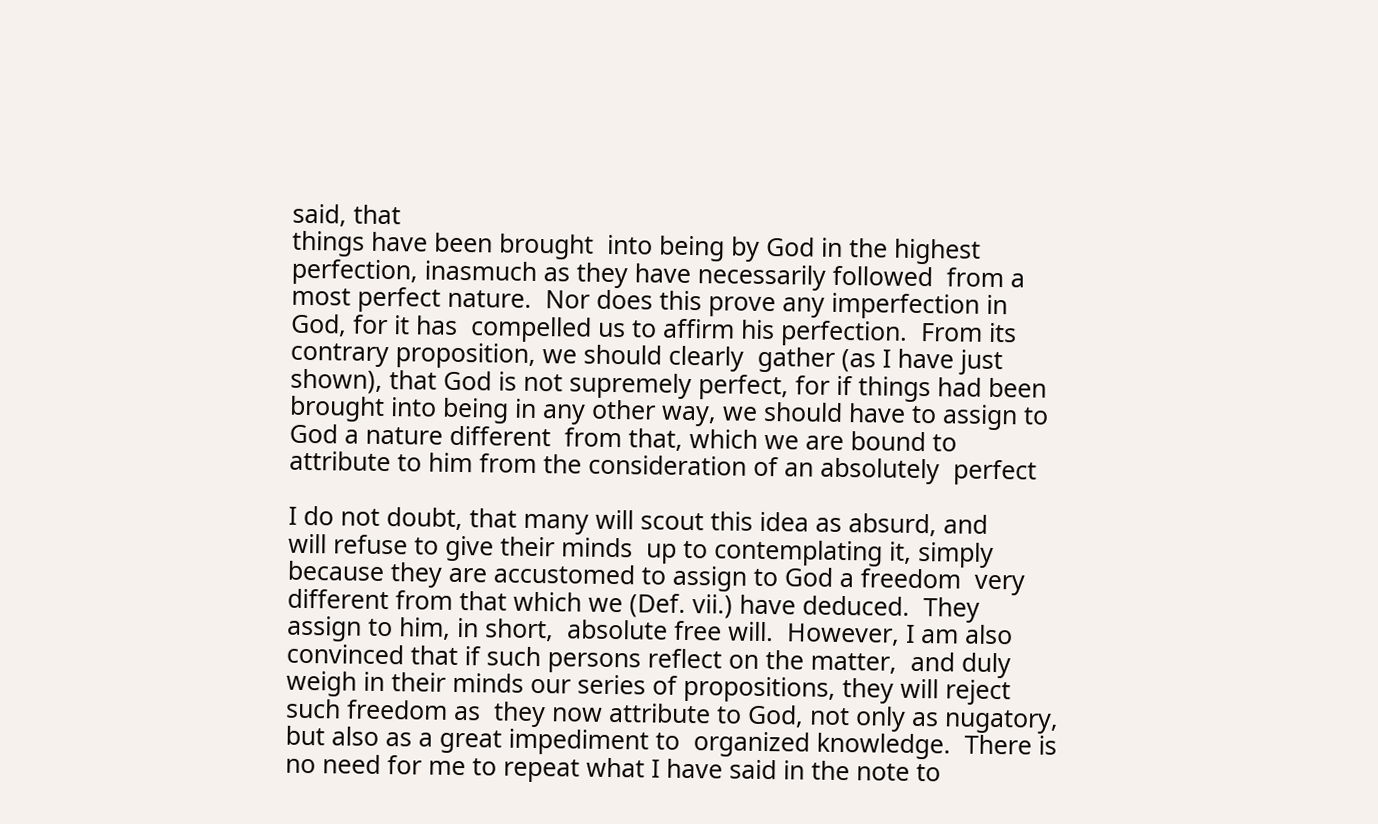said, that
things have been brought  into being by God in the highest
perfection, inasmuch as they have necessarily followed  from a
most perfect nature.  Nor does this prove any imperfection in
God, for it has  compelled us to affirm his perfection.  From its
contrary proposition, we should clearly  gather (as I have just
shown), that God is not supremely perfect, for if things had been
brought into being in any other way, we should have to assign to
God a nature different  from that, which we are bound to
attribute to him from the consideration of an absolutely  perfect

I do not doubt, that many will scout this idea as absurd, and
will refuse to give their minds  up to contemplating it, simply
because they are accustomed to assign to God a freedom  very
different from that which we (Def. vii.) have deduced.  They
assign to him, in short,  absolute free will.  However, I am also
convinced that if such persons reflect on the matter,  and duly
weigh in their minds our series of propositions, they will reject
such freedom as  they now attribute to God, not only as nugatory,
but also as a great impediment to  organized knowledge.  There is
no need for me to repeat what I have said in the note to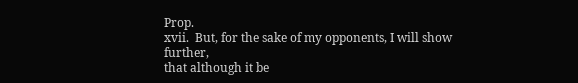Prop.
xvii.  But, for the sake of my opponents, I will show further,
that although it be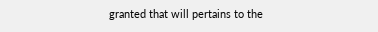granted that will pertains to the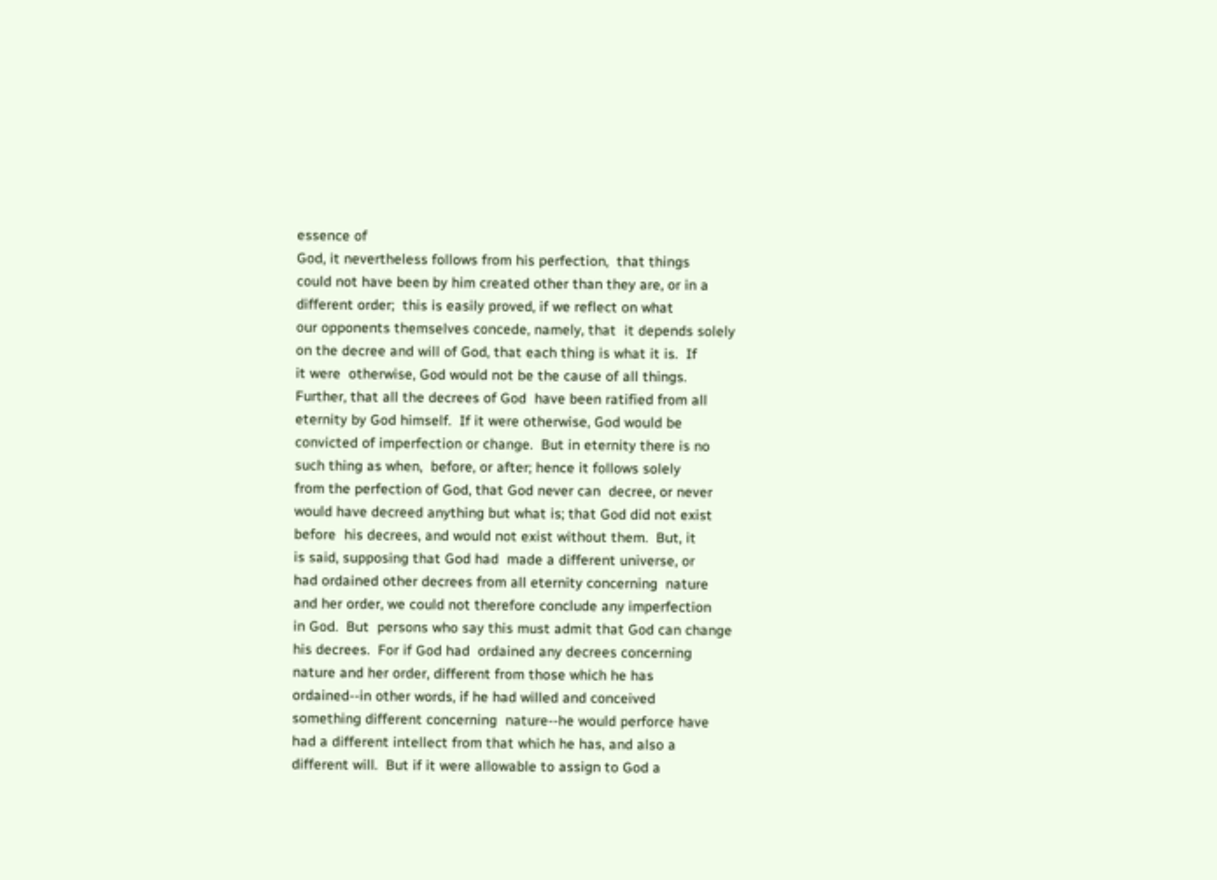essence of
God, it nevertheless follows from his perfection,  that things
could not have been by him created other than they are, or in a
different order;  this is easily proved, if we reflect on what
our opponents themselves concede, namely, that  it depends solely
on the decree and will of God, that each thing is what it is.  If
it were  otherwise, God would not be the cause of all things.
Further, that all the decrees of God  have been ratified from all
eternity by God himself.  If it were otherwise, God would be
convicted of imperfection or change.  But in eternity there is no
such thing as when,  before, or after; hence it follows solely
from the perfection of God, that God never can  decree, or never
would have decreed anything but what is; that God did not exist
before  his decrees, and would not exist without them.  But, it
is said, supposing that God had  made a different universe, or
had ordained other decrees from all eternity concerning  nature
and her order, we could not therefore conclude any imperfection
in God.  But  persons who say this must admit that God can change
his decrees.  For if God had  ordained any decrees concerning
nature and her order, different from those which he has
ordained--in other words, if he had willed and conceived
something different concerning  nature--he would perforce have
had a different intellect from that which he has, and also a
different will.  But if it were allowable to assign to God a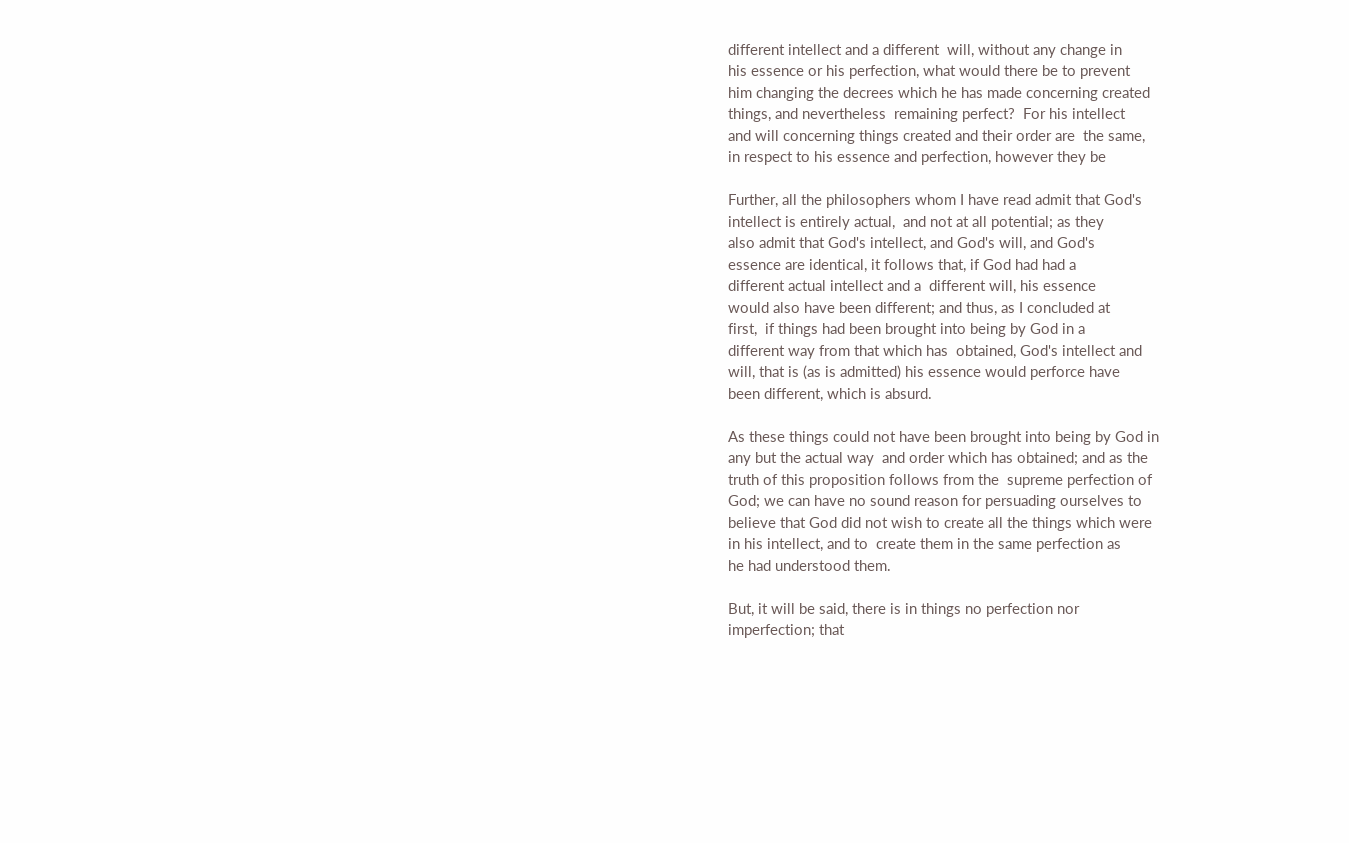different intellect and a different  will, without any change in
his essence or his perfection, what would there be to prevent
him changing the decrees which he has made concerning created
things, and nevertheless  remaining perfect?  For his intellect
and will concerning things created and their order are  the same,
in respect to his essence and perfection, however they be

Further, all the philosophers whom I have read admit that God's
intellect is entirely actual,  and not at all potential; as they
also admit that God's intellect, and God's will, and God's
essence are identical, it follows that, if God had had a
different actual intellect and a  different will, his essence
would also have been different; and thus, as I concluded at
first,  if things had been brought into being by God in a
different way from that which has  obtained, God's intellect and
will, that is (as is admitted) his essence would perforce have
been different, which is absurd.

As these things could not have been brought into being by God in
any but the actual way  and order which has obtained; and as the
truth of this proposition follows from the  supreme perfection of
God; we can have no sound reason for persuading ourselves to
believe that God did not wish to create all the things which were
in his intellect, and to  create them in the same perfection as
he had understood them.

But, it will be said, there is in things no perfection nor
imperfection; that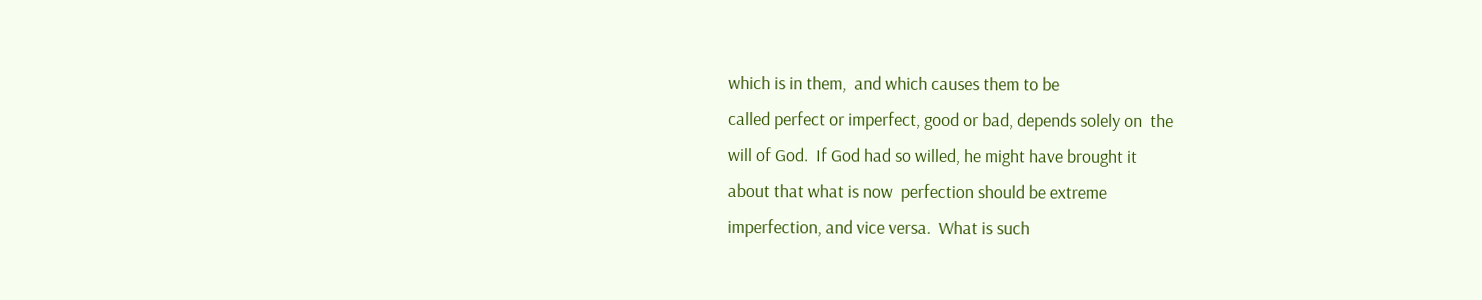which is in them,  and which causes them to be
called perfect or imperfect, good or bad, depends solely on  the
will of God.  If God had so willed, he might have brought it
about that what is now  perfection should be extreme
imperfection, and vice versa.  What is such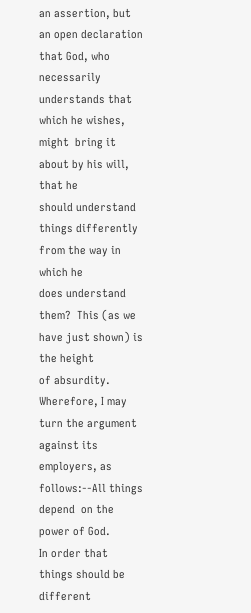an assertion, but
an open declaration that God, who necessarily understands that
which he wishes, might  bring it about by his will, that he
should understand things differently from the way in  which he
does understand them?  This (as we have just shown) is the height
of absurdity.  Wherefore, I may turn the argument against its
employers, as follows:--All things depend  on the power of God.
In order that things should be different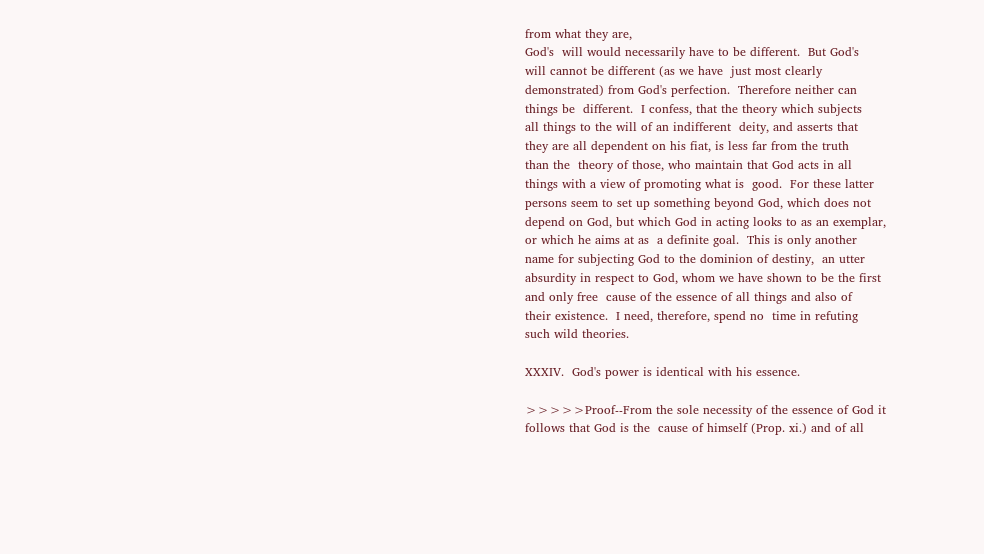from what they are,
God's  will would necessarily have to be different.  But God's
will cannot be different (as we have  just most clearly
demonstrated) from God's perfection.  Therefore neither can
things be  different.  I confess, that the theory which subjects
all things to the will of an indifferent  deity, and asserts that
they are all dependent on his fiat, is less far from the truth
than the  theory of those, who maintain that God acts in all
things with a view of promoting what is  good.  For these latter
persons seem to set up something beyond God, which does not
depend on God, but which God in acting looks to as an exemplar,
or which he aims at as  a definite goal.  This is only another
name for subjecting God to the dominion of destiny,  an utter
absurdity in respect to God, whom we have shown to be the first
and only free  cause of the essence of all things and also of
their existence.  I need, therefore, spend no  time in refuting
such wild theories.

XXXIV.  God's power is identical with his essence.

>>>>>Proof--From the sole necessity of the essence of God it
follows that God is the  cause of himself (Prop. xi.) and of all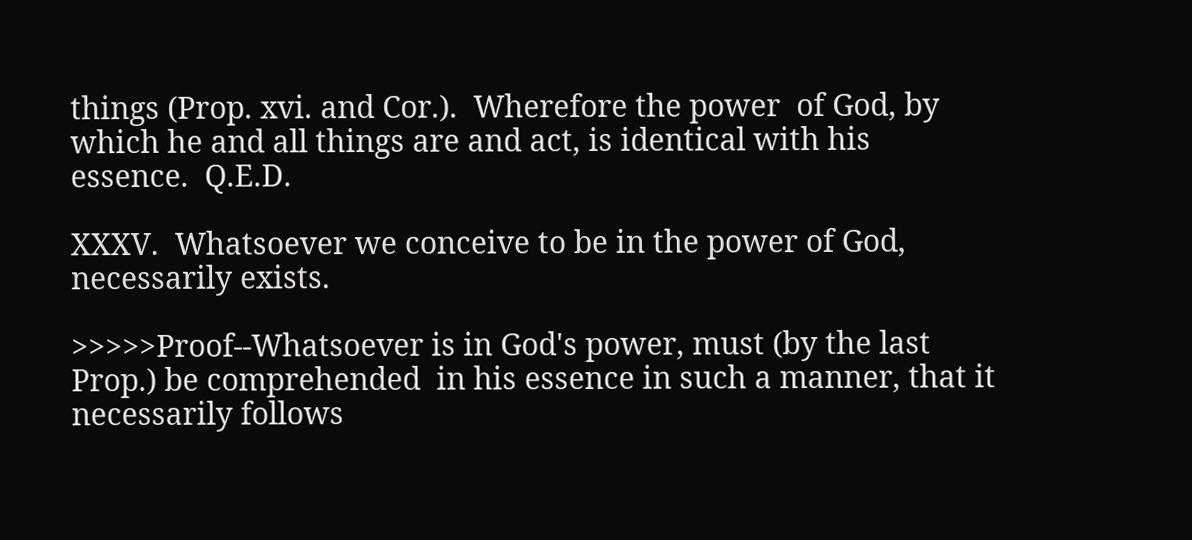things (Prop. xvi. and Cor.).  Wherefore the power  of God, by
which he and all things are and act, is identical with his
essence.  Q.E.D.

XXXV.  Whatsoever we conceive to be in the power of God,
necessarily exists.

>>>>>Proof--Whatsoever is in God's power, must (by the last
Prop.) be comprehended  in his essence in such a manner, that it
necessarily follows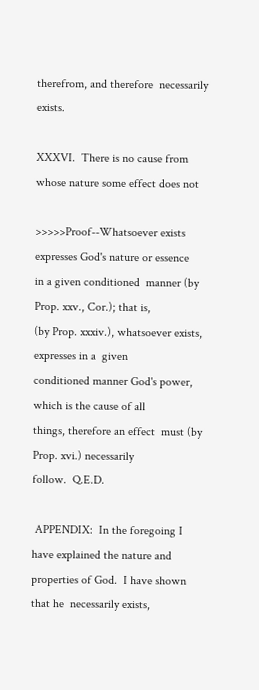therefrom, and therefore  necessarily exists.

XXXVI.  There is no cause from whose nature some effect does not

>>>>>Proof--Whatsoever exists expresses God's nature or essence
in a given conditioned  manner (by Prop. xxv., Cor.); that is,
(by Prop. xxxiv.), whatsoever exists, expresses in a  given
conditioned manner God's power, which is the cause of all
things, therefore an effect  must (by Prop. xvi.) necessarily
follow.  Q.E.D.

 APPENDIX:  In the foregoing I have explained the nature and
properties of God.  I have shown that he  necessarily exists,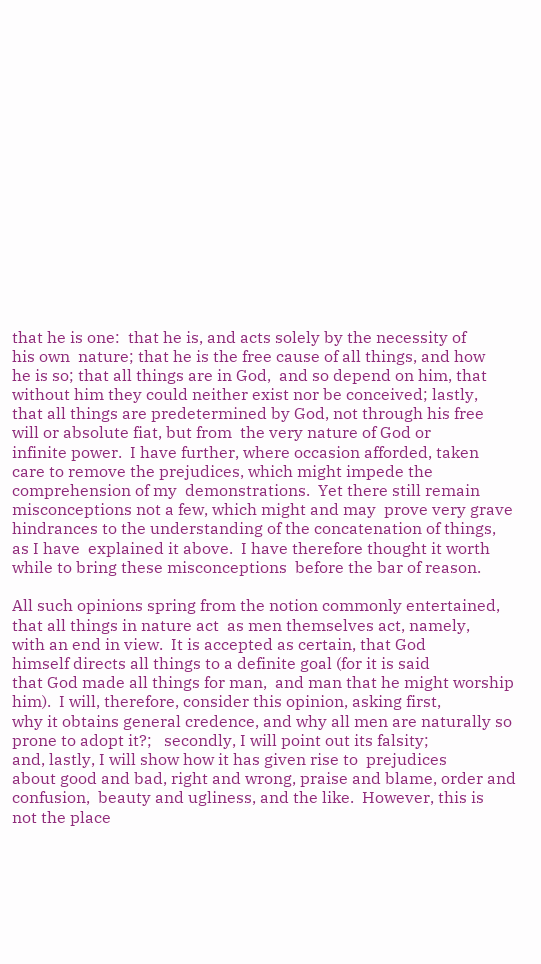that he is one:  that he is, and acts solely by the necessity of
his own  nature; that he is the free cause of all things, and how
he is so; that all things are in God,  and so depend on him, that
without him they could neither exist nor be conceived; lastly,
that all things are predetermined by God, not through his free
will or absolute fiat, but from  the very nature of God or
infinite power.  I have further, where occasion afforded, taken
care to remove the prejudices, which might impede the
comprehension of my  demonstrations.  Yet there still remain
misconceptions not a few, which might and may  prove very grave
hindrances to the understanding of the concatenation of things,
as I have  explained it above.  I have therefore thought it worth
while to bring these misconceptions  before the bar of reason.

All such opinions spring from the notion commonly entertained,
that all things in nature act  as men themselves act, namely,
with an end in view.  It is accepted as certain, that God
himself directs all things to a definite goal (for it is said
that God made all things for man,  and man that he might worship
him).  I will, therefore, consider this opinion, asking first,
why it obtains general credence, and why all men are naturally so
prone to adopt it?;   secondly, I will point out its falsity;
and, lastly, I will show how it has given rise to  prejudices
about good and bad, right and wrong, praise and blame, order and
confusion,  beauty and ugliness, and the like.  However, this is
not the place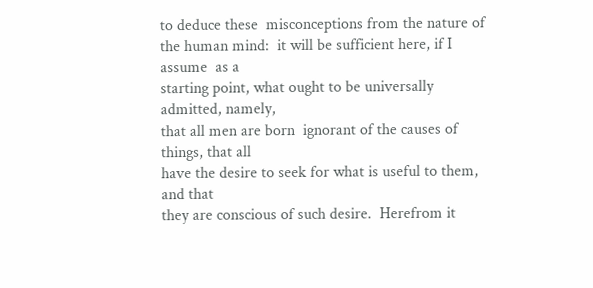to deduce these  misconceptions from the nature of
the human mind:  it will be sufficient here, if I assume  as a
starting point, what ought to be universally admitted, namely,
that all men are born  ignorant of the causes of things, that all
have the desire to seek for what is useful to them,  and that
they are conscious of such desire.  Herefrom it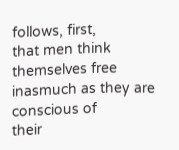follows, first,
that men think  themselves free inasmuch as they are conscious of
their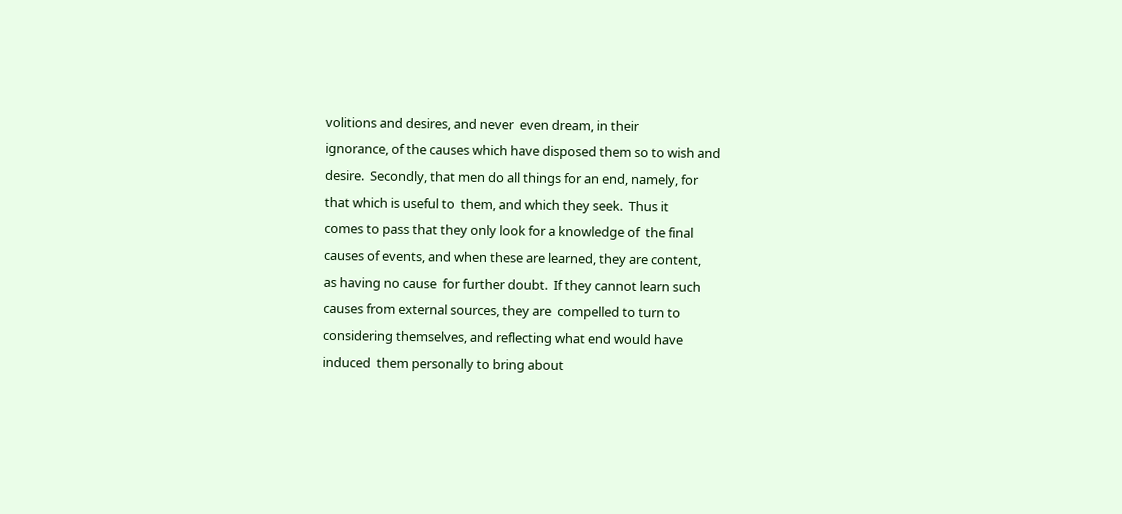volitions and desires, and never  even dream, in their
ignorance, of the causes which have disposed them so to wish and
desire.  Secondly, that men do all things for an end, namely, for
that which is useful to  them, and which they seek.  Thus it
comes to pass that they only look for a knowledge of  the final
causes of events, and when these are learned, they are content,
as having no cause  for further doubt.  If they cannot learn such
causes from external sources, they are  compelled to turn to
considering themselves, and reflecting what end would have
induced  them personally to bring about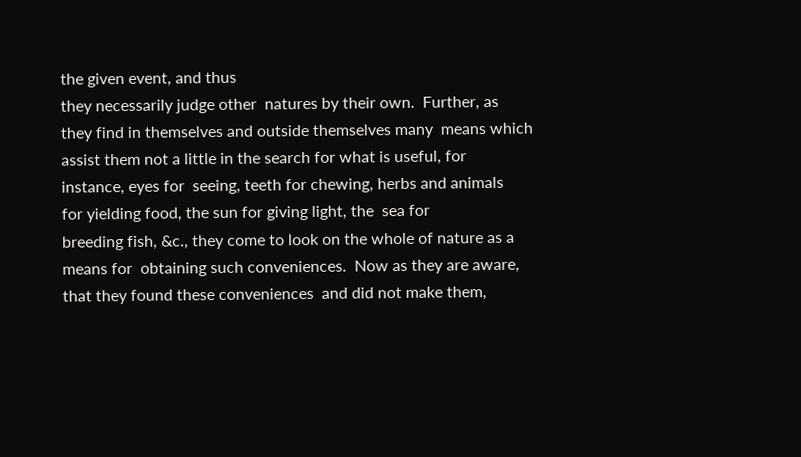the given event, and thus
they necessarily judge other  natures by their own.  Further, as
they find in themselves and outside themselves many  means which
assist them not a little in the search for what is useful, for
instance, eyes for  seeing, teeth for chewing, herbs and animals
for yielding food, the sun for giving light, the  sea for
breeding fish, &c., they come to look on the whole of nature as a
means for  obtaining such conveniences.  Now as they are aware,
that they found these conveniences  and did not make them,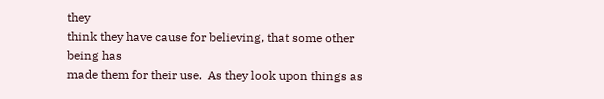they
think they have cause for believing, that some other being has
made them for their use.  As they look upon things as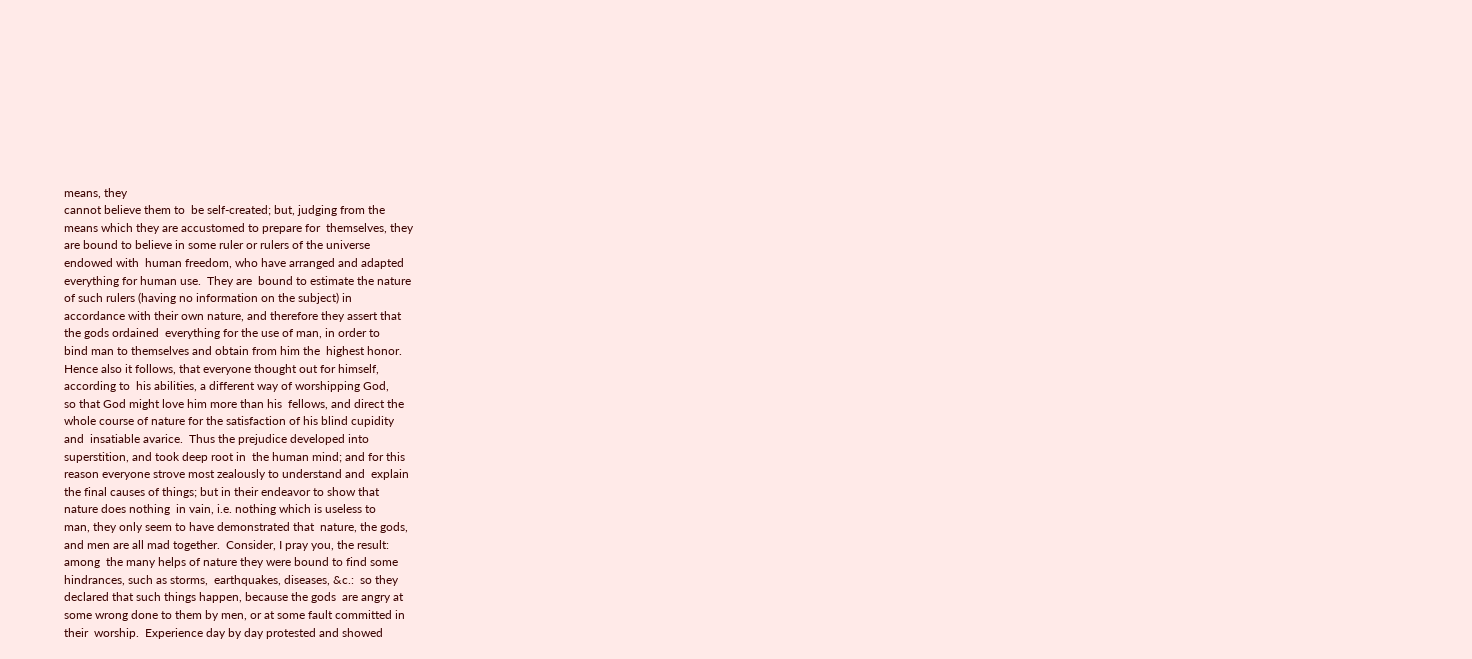means, they
cannot believe them to  be self-created; but, judging from the
means which they are accustomed to prepare for  themselves, they
are bound to believe in some ruler or rulers of the universe
endowed with  human freedom, who have arranged and adapted
everything for human use.  They are  bound to estimate the nature
of such rulers (having no information on the subject) in
accordance with their own nature, and therefore they assert that
the gods ordained  everything for the use of man, in order to
bind man to themselves and obtain from him the  highest honor.
Hence also it follows, that everyone thought out for himself,
according to  his abilities, a different way of worshipping God,
so that God might love him more than his  fellows, and direct the
whole course of nature for the satisfaction of his blind cupidity
and  insatiable avarice.  Thus the prejudice developed into
superstition, and took deep root in  the human mind; and for this
reason everyone strove most zealously to understand and  explain
the final causes of things; but in their endeavor to show that
nature does nothing  in vain, i.e. nothing which is useless to
man, they only seem to have demonstrated that  nature, the gods,
and men are all mad together.  Consider, I pray you, the result:
among  the many helps of nature they were bound to find some
hindrances, such as storms,  earthquakes, diseases, &c.:  so they
declared that such things happen, because the gods  are angry at
some wrong done to them by men, or at some fault committed in
their  worship.  Experience day by day protested and showed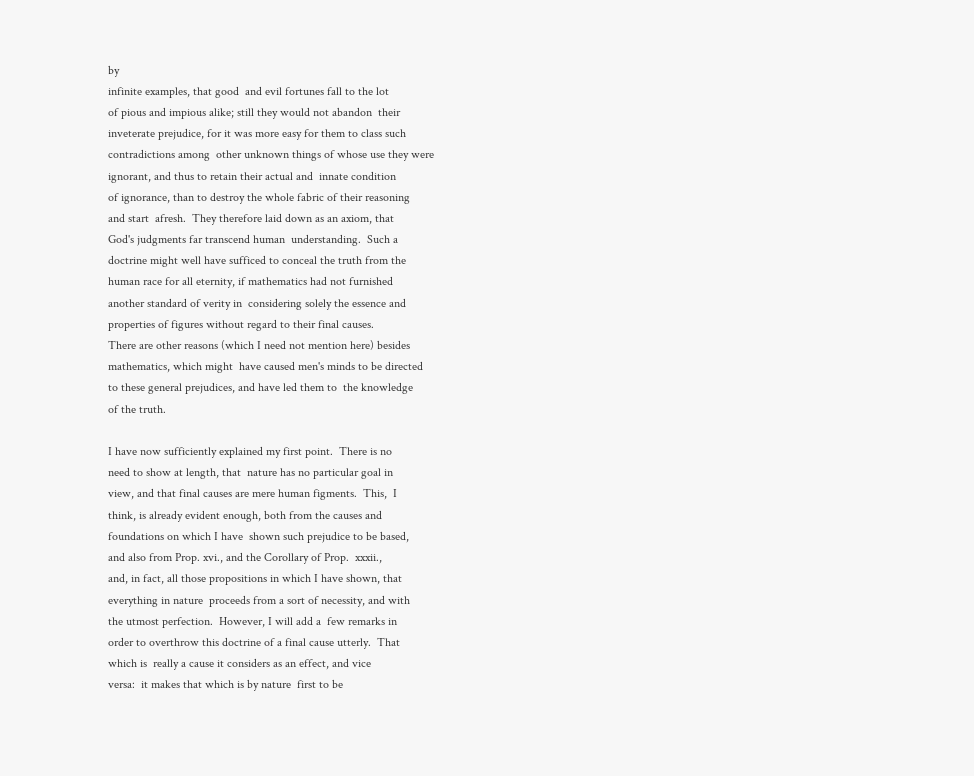by
infinite examples, that good  and evil fortunes fall to the lot
of pious and impious alike; still they would not abandon  their
inveterate prejudice, for it was more easy for them to class such
contradictions among  other unknown things of whose use they were
ignorant, and thus to retain their actual and  innate condition
of ignorance, than to destroy the whole fabric of their reasoning
and start  afresh.  They therefore laid down as an axiom, that
God's judgments far transcend human  understanding.  Such a
doctrine might well have sufficed to conceal the truth from the
human race for all eternity, if mathematics had not furnished
another standard of verity in  considering solely the essence and
properties of figures without regard to their final causes.
There are other reasons (which I need not mention here) besides
mathematics, which might  have caused men's minds to be directed
to these general prejudices, and have led them to  the knowledge
of the truth.

I have now sufficiently explained my first point.  There is no
need to show at length, that  nature has no particular goal in
view, and that final causes are mere human figments.  This,  I
think, is already evident enough, both from the causes and
foundations on which I have  shown such prejudice to be based,
and also from Prop. xvi., and the Corollary of Prop.  xxxii.,
and, in fact, all those propositions in which I have shown, that
everything in nature  proceeds from a sort of necessity, and with
the utmost perfection.  However, I will add a  few remarks in
order to overthrow this doctrine of a final cause utterly.  That
which is  really a cause it considers as an effect, and vice
versa:  it makes that which is by nature  first to be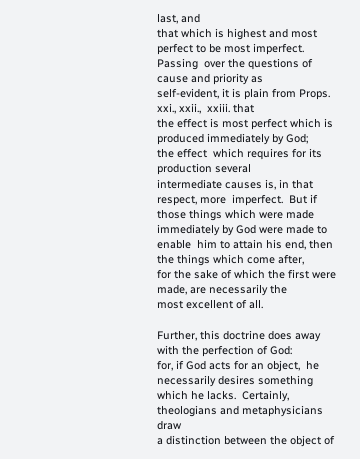last, and
that which is highest and most perfect to be most imperfect.
Passing  over the questions of cause and priority as
self-evident, it is plain from Props. xxi., xxii.,  xxiii. that
the effect is most perfect which is produced immediately by God;
the effect  which requires for its production several
intermediate causes is, in that respect, more  imperfect.  But if
those things which were made immediately by God were made to
enable  him to attain his end, then the things which come after,
for the sake of which the first were  made, are necessarily the
most excellent of all.

Further, this doctrine does away with the perfection of God:
for, if God acts for an object,  he necessarily desires something
which he lacks.  Certainly, theologians and metaphysicians  draw
a distinction between the object of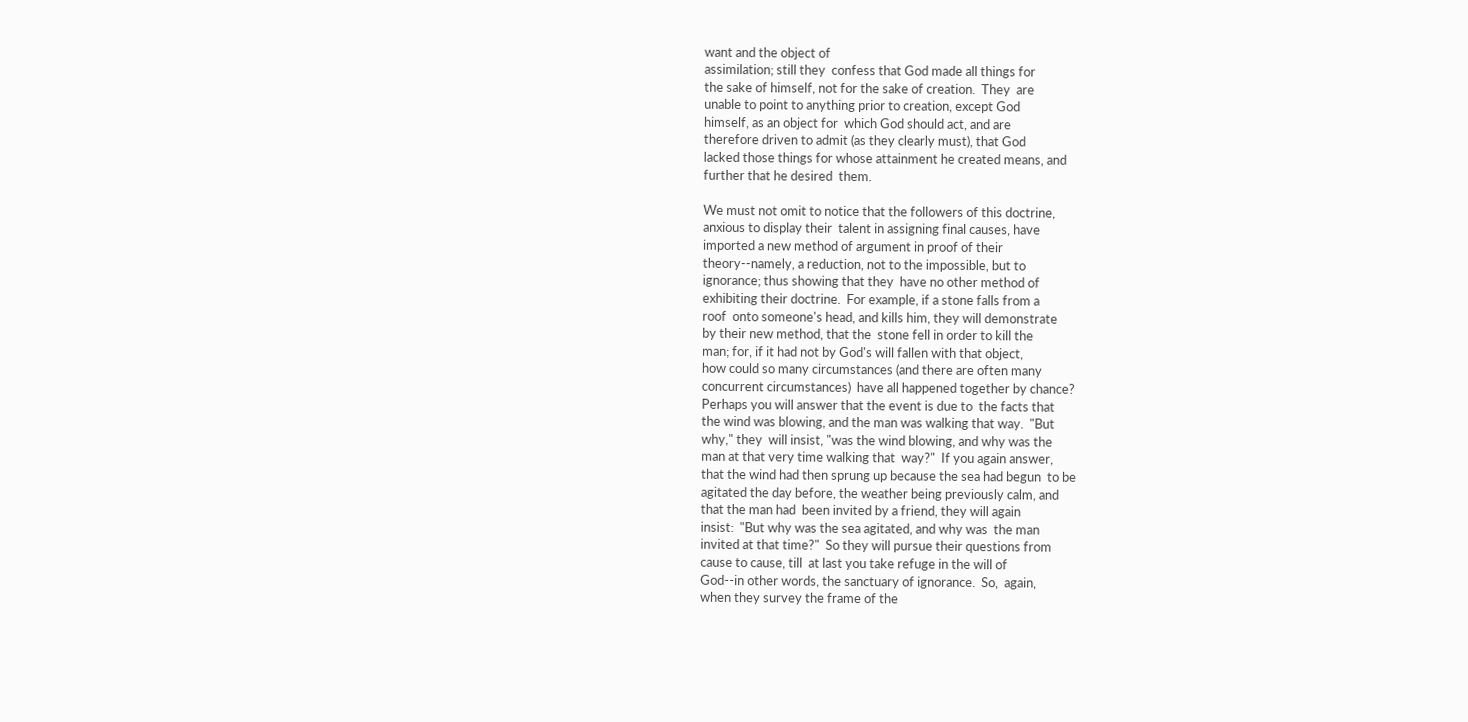want and the object of
assimilation; still they  confess that God made all things for
the sake of himself, not for the sake of creation.  They  are
unable to point to anything prior to creation, except God
himself, as an object for  which God should act, and are
therefore driven to admit (as they clearly must), that God
lacked those things for whose attainment he created means, and
further that he desired  them.

We must not omit to notice that the followers of this doctrine,
anxious to display their  talent in assigning final causes, have
imported a new method of argument in proof of their
theory--namely, a reduction, not to the impossible, but to
ignorance; thus showing that they  have no other method of
exhibiting their doctrine.  For example, if a stone falls from a
roof  onto someone's head, and kills him, they will demonstrate
by their new method, that the  stone fell in order to kill the
man; for, if it had not by God's will fallen with that object,
how could so many circumstances (and there are often many
concurrent circumstances)  have all happened together by chance?
Perhaps you will answer that the event is due to  the facts that
the wind was blowing, and the man was walking that way.  "But
why," they  will insist, "was the wind blowing, and why was the
man at that very time walking that  way?"  If you again answer,
that the wind had then sprung up because the sea had begun  to be
agitated the day before, the weather being previously calm, and
that the man had  been invited by a friend, they will again
insist:  "But why was the sea agitated, and why was  the man
invited at that time?"  So they will pursue their questions from
cause to cause, till  at last you take refuge in the will of
God--in other words, the sanctuary of ignorance.  So,  again,
when they survey the frame of the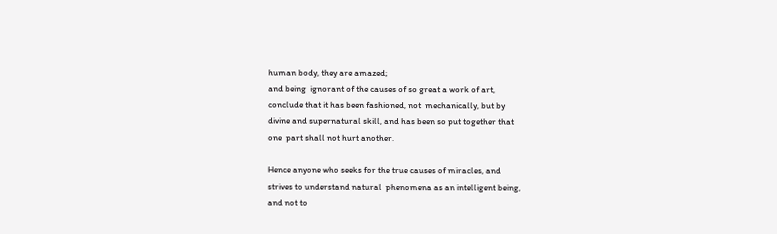human body, they are amazed;
and being  ignorant of the causes of so great a work of art,
conclude that it has been fashioned, not  mechanically, but by
divine and supernatural skill, and has been so put together that
one  part shall not hurt another.

Hence anyone who seeks for the true causes of miracles, and
strives to understand natural  phenomena as an intelligent being,
and not to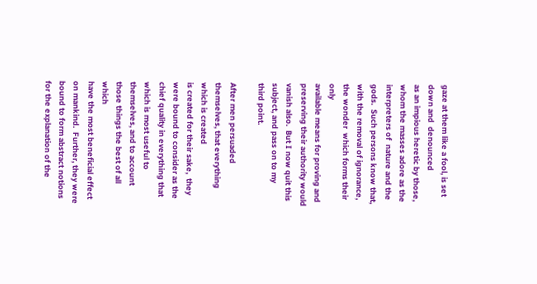gaze at them like a fool, is set down and  denounced
as an impious heretic by those, whom the masses adore as the
interpreters of  nature and the gods.  Such persons know that,
with the removal of ignorance, the wonder  which forms their only
available means for proving and preserving their authority would
vanish also.  But I now quit this subject, and pass on to my
third point.

After men persuaded themselves, that everything which is created
is created for their sake,  they were bound to consider as the
chief quality in everything that which is most useful to
themselves, and to account those things the best of all which
have the most beneficial effect  on mankind.  Further, they were
bound to form abstract notions for the explanation of the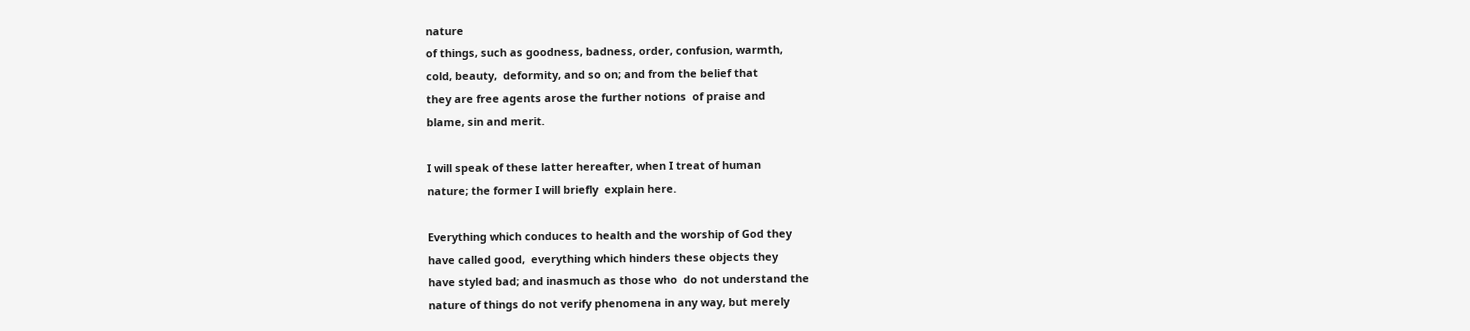nature
of things, such as goodness, badness, order, confusion, warmth,
cold, beauty,  deformity, and so on; and from the belief that
they are free agents arose the further notions  of praise and
blame, sin and merit.

I will speak of these latter hereafter, when I treat of human
nature; the former I will briefly  explain here.

Everything which conduces to health and the worship of God they
have called good,  everything which hinders these objects they
have styled bad; and inasmuch as those who  do not understand the
nature of things do not verify phenomena in any way, but merely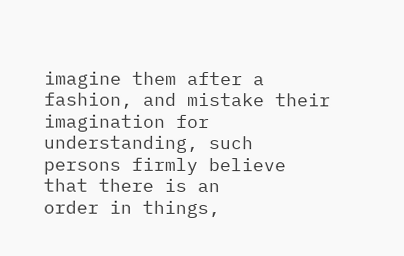imagine them after a fashion, and mistake their imagination for
understanding, such  persons firmly believe that there is an
order in things,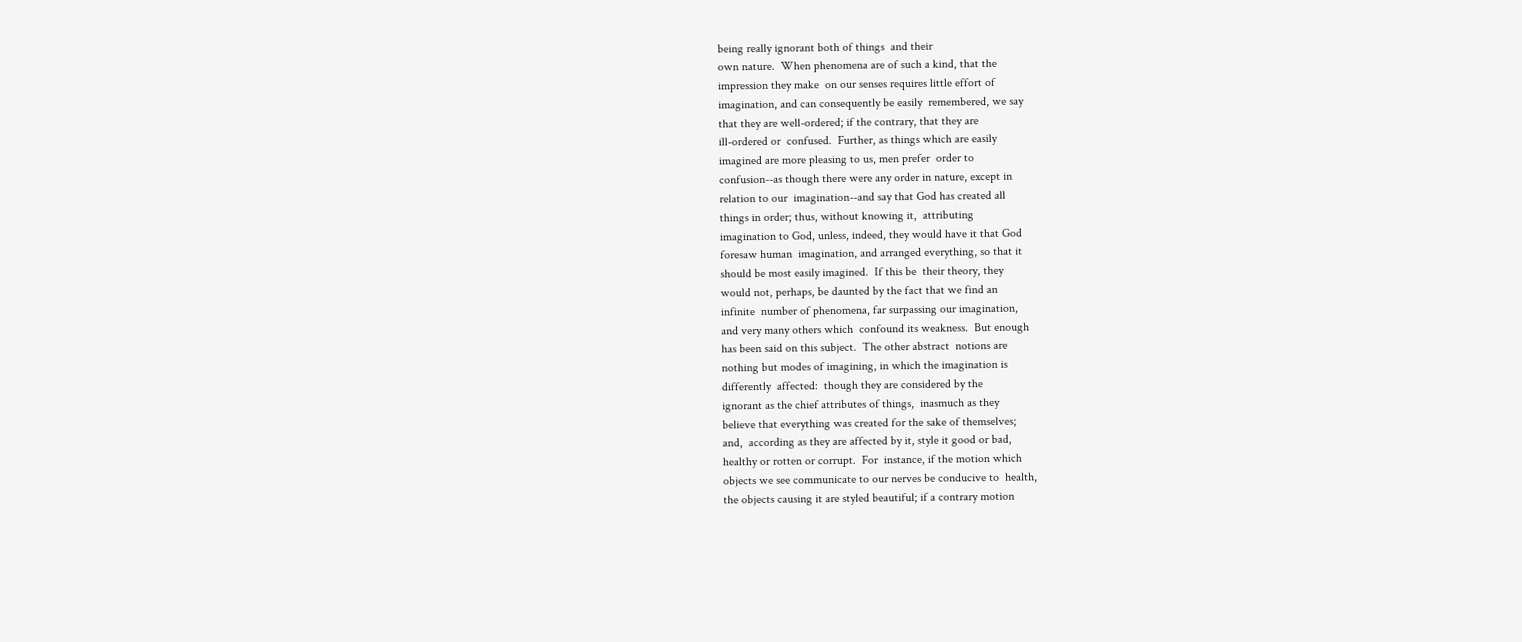being really ignorant both of things  and their
own nature.  When phenomena are of such a kind, that the
impression they make  on our senses requires little effort of
imagination, and can consequently be easily  remembered, we say
that they are well-ordered; if the contrary, that they are
ill-ordered or  confused.  Further, as things which are easily
imagined are more pleasing to us, men prefer  order to
confusion--as though there were any order in nature, except in
relation to our  imagination--and say that God has created all
things in order; thus, without knowing it,  attributing
imagination to God, unless, indeed, they would have it that God
foresaw human  imagination, and arranged everything, so that it
should be most easily imagined.  If this be  their theory, they
would not, perhaps, be daunted by the fact that we find an
infinite  number of phenomena, far surpassing our imagination,
and very many others which  confound its weakness.  But enough
has been said on this subject.  The other abstract  notions are
nothing but modes of imagining, in which the imagination is
differently  affected:  though they are considered by the
ignorant as the chief attributes of things,  inasmuch as they
believe that everything was created for the sake of themselves;
and,  according as they are affected by it, style it good or bad,
healthy or rotten or corrupt.  For  instance, if the motion which
objects we see communicate to our nerves be conducive to  health,
the objects causing it are styled beautiful; if a contrary motion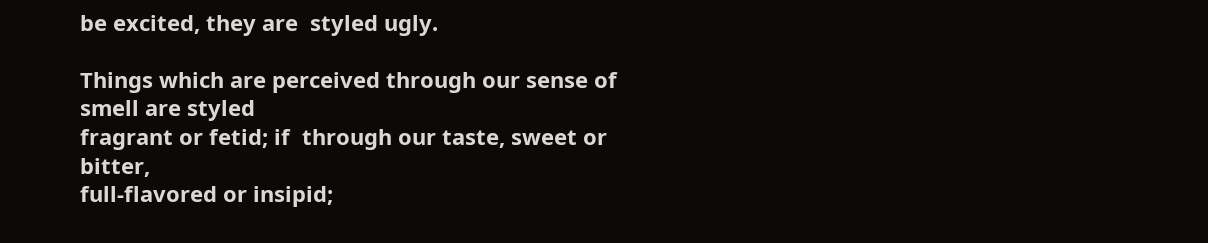be excited, they are  styled ugly.

Things which are perceived through our sense of smell are styled
fragrant or fetid; if  through our taste, sweet or bitter,
full-flavored or insipid;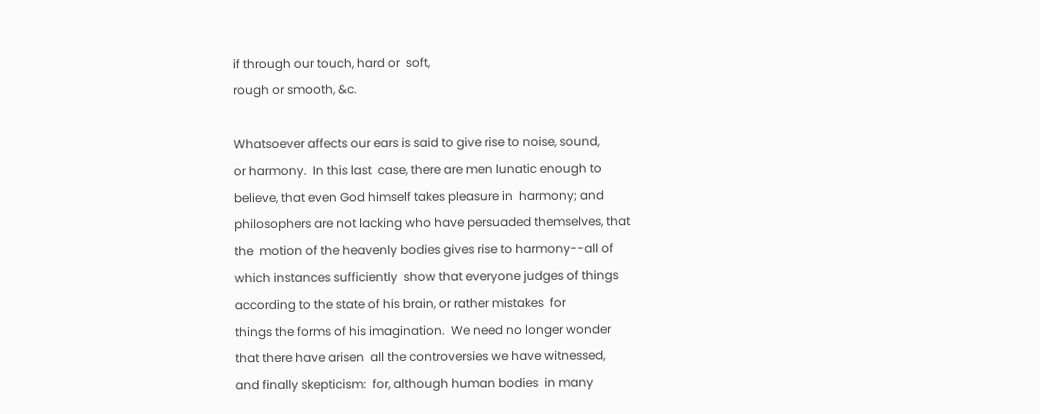if through our touch, hard or  soft,
rough or smooth, &c.

Whatsoever affects our ears is said to give rise to noise, sound,
or harmony.  In this last  case, there are men lunatic enough to
believe, that even God himself takes pleasure in  harmony; and
philosophers are not lacking who have persuaded themselves, that
the  motion of the heavenly bodies gives rise to harmony--all of
which instances sufficiently  show that everyone judges of things
according to the state of his brain, or rather mistakes  for
things the forms of his imagination.  We need no longer wonder
that there have arisen  all the controversies we have witnessed,
and finally skepticism:  for, although human bodies  in many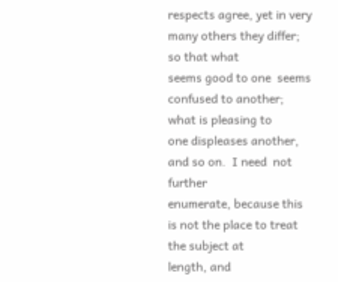respects agree, yet in very many others they differ; so that what
seems good to one  seems confused to another; what is pleasing to
one displeases another, and so on.  I need  not further
enumerate, because this is not the place to treat the subject at
length, and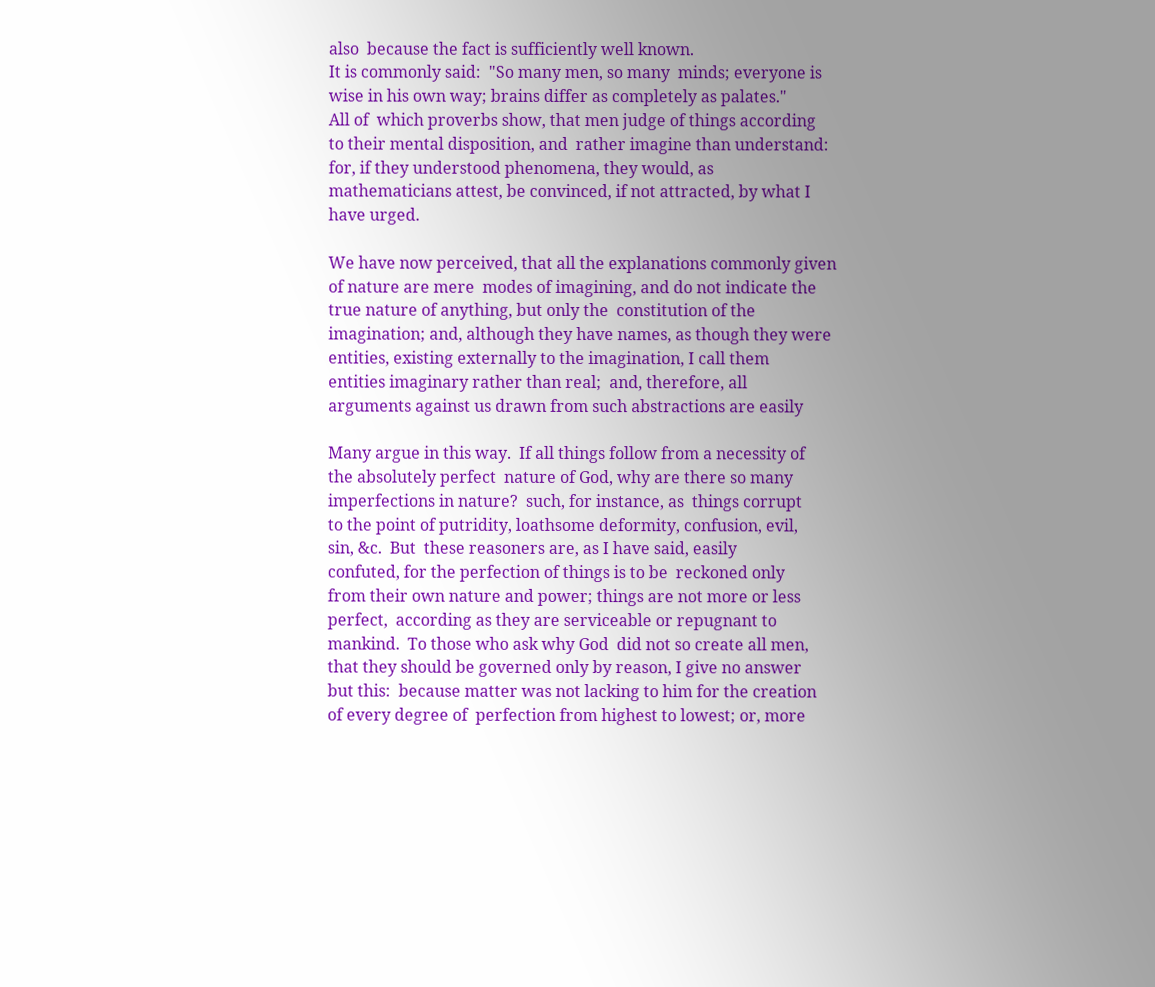also  because the fact is sufficiently well known.
It is commonly said:  "So many men, so many  minds; everyone is
wise in his own way; brains differ as completely as palates."
All of  which proverbs show, that men judge of things according
to their mental disposition, and  rather imagine than understand:
for, if they understood phenomena, they would, as
mathematicians attest, be convinced, if not attracted, by what I
have urged.

We have now perceived, that all the explanations commonly given
of nature are mere  modes of imagining, and do not indicate the
true nature of anything, but only the  constitution of the
imagination; and, although they have names, as though they were
entities, existing externally to the imagination, I call them
entities imaginary rather than real;  and, therefore, all
arguments against us drawn from such abstractions are easily

Many argue in this way.  If all things follow from a necessity of
the absolutely perfect  nature of God, why are there so many
imperfections in nature?  such, for instance, as  things corrupt
to the point of putridity, loathsome deformity, confusion, evil,
sin, &c.  But  these reasoners are, as I have said, easily
confuted, for the perfection of things is to be  reckoned only
from their own nature and power; things are not more or less
perfect,  according as they are serviceable or repugnant to
mankind.  To those who ask why God  did not so create all men,
that they should be governed only by reason, I give no answer
but this:  because matter was not lacking to him for the creation
of every degree of  perfection from highest to lowest; or, more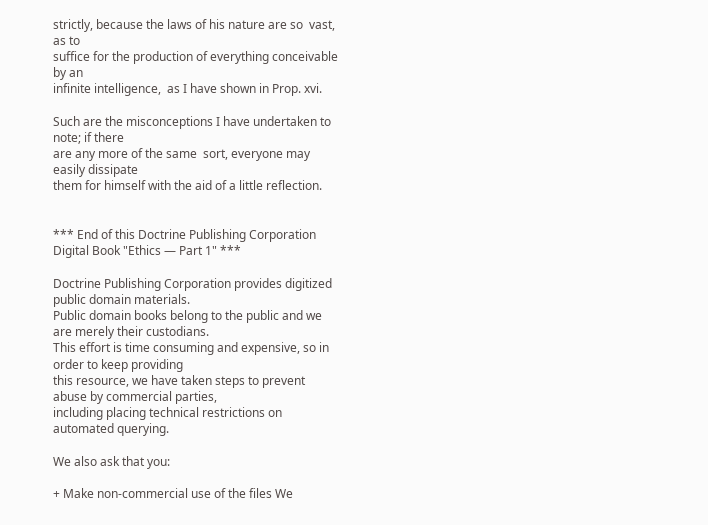strictly, because the laws of his nature are so  vast, as to
suffice for the production of everything conceivable by an
infinite intelligence,  as I have shown in Prop. xvi.

Such are the misconceptions I have undertaken to note; if there
are any more of the same  sort, everyone may easily dissipate
them for himself with the aid of a little reflection.


*** End of this Doctrine Publishing Corporation Digital Book "Ethics — Part 1" ***

Doctrine Publishing Corporation provides digitized public domain materials.
Public domain books belong to the public and we are merely their custodians.
This effort is time consuming and expensive, so in order to keep providing
this resource, we have taken steps to prevent abuse by commercial parties,
including placing technical restrictions on automated querying.

We also ask that you:

+ Make non-commercial use of the files We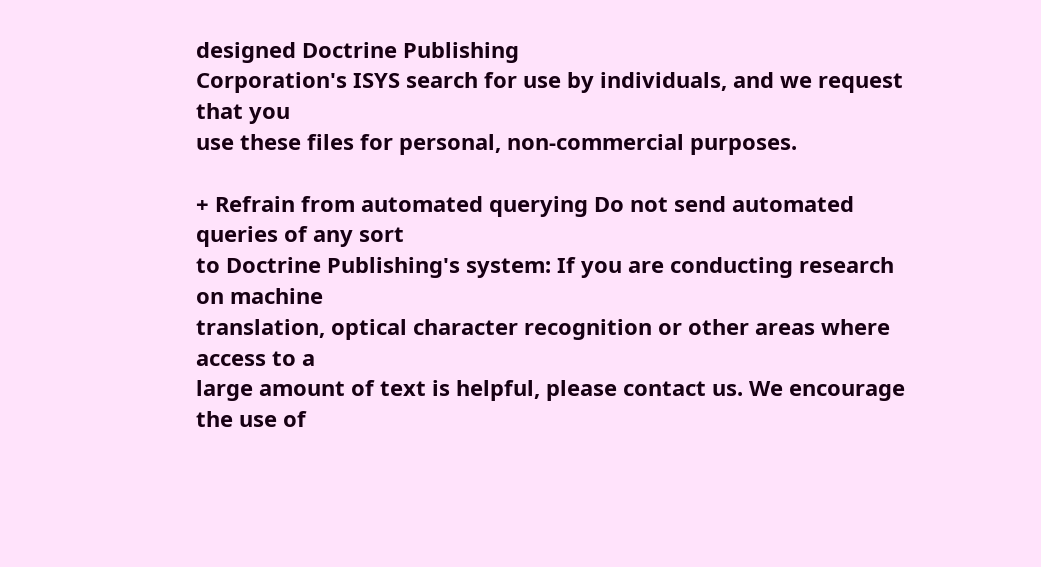designed Doctrine Publishing
Corporation's ISYS search for use by individuals, and we request that you
use these files for personal, non-commercial purposes.

+ Refrain from automated querying Do not send automated queries of any sort
to Doctrine Publishing's system: If you are conducting research on machine
translation, optical character recognition or other areas where access to a
large amount of text is helpful, please contact us. We encourage the use of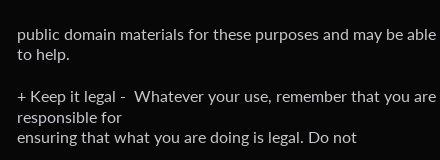public domain materials for these purposes and may be able to help.

+ Keep it legal -  Whatever your use, remember that you are responsible for
ensuring that what you are doing is legal. Do not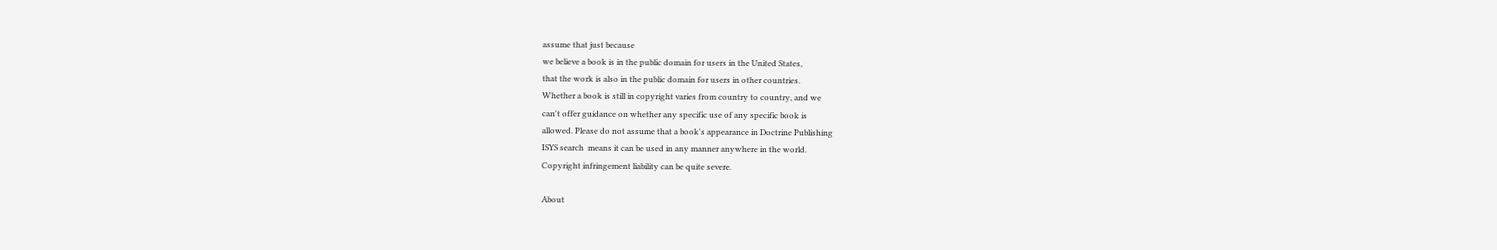assume that just because
we believe a book is in the public domain for users in the United States,
that the work is also in the public domain for users in other countries.
Whether a book is still in copyright varies from country to country, and we
can't offer guidance on whether any specific use of any specific book is
allowed. Please do not assume that a book's appearance in Doctrine Publishing
ISYS search  means it can be used in any manner anywhere in the world.
Copyright infringement liability can be quite severe.

About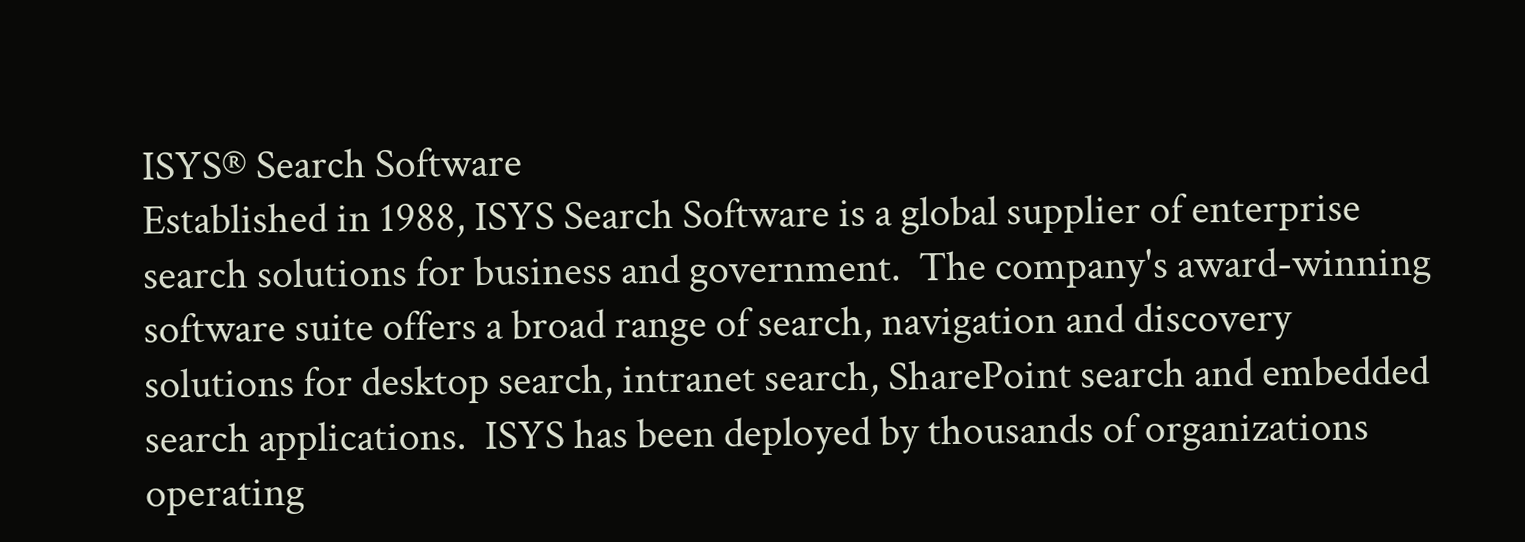ISYS® Search Software
Established in 1988, ISYS Search Software is a global supplier of enterprise
search solutions for business and government.  The company's award-winning
software suite offers a broad range of search, navigation and discovery
solutions for desktop search, intranet search, SharePoint search and embedded
search applications.  ISYS has been deployed by thousands of organizations
operating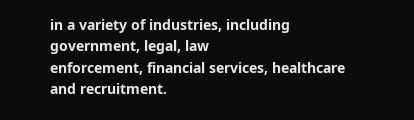in a variety of industries, including government, legal, law
enforcement, financial services, healthcare and recruitment.